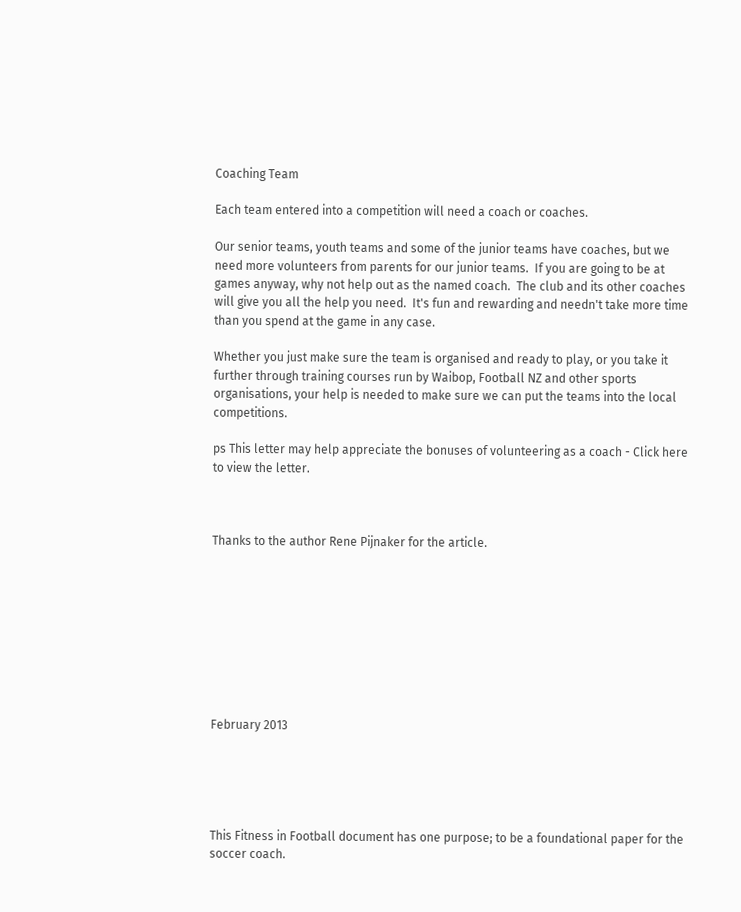Coaching Team

Each team entered into a competition will need a coach or coaches.

Our senior teams, youth teams and some of the junior teams have coaches, but we need more volunteers from parents for our junior teams.  If you are going to be at games anyway, why not help out as the named coach.  The club and its other coaches will give you all the help you need.  It's fun and rewarding and needn't take more time than you spend at the game in any case.

Whether you just make sure the team is organised and ready to play, or you take it further through training courses run by Waibop, Football NZ and other sports organisations, your help is needed to make sure we can put the teams into the local competitions.

ps This letter may help appreciate the bonuses of volunteering as a coach - Click here to view the letter.



Thanks to the author Rene Pijnaker for the article.









February 2013





This Fitness in Football document has one purpose; to be a foundational paper for the soccer coach.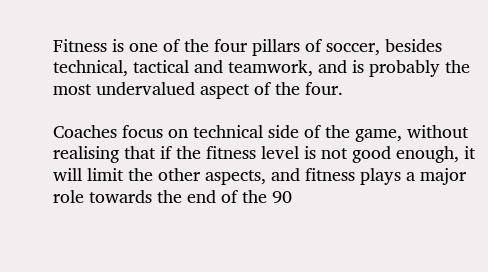Fitness is one of the four pillars of soccer, besides technical, tactical and teamwork, and is probably the most undervalued aspect of the four.

Coaches focus on technical side of the game, without realising that if the fitness level is not good enough, it will limit the other aspects, and fitness plays a major role towards the end of the 90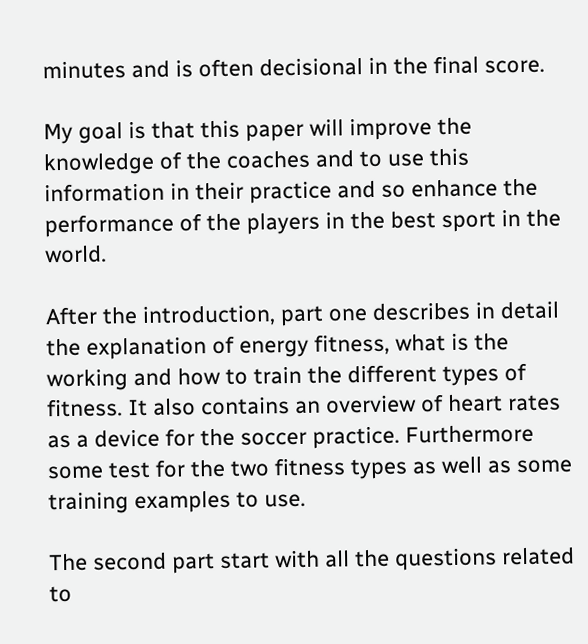minutes and is often decisional in the final score.

My goal is that this paper will improve the knowledge of the coaches and to use this information in their practice and so enhance the performance of the players in the best sport in the world.

After the introduction, part one describes in detail the explanation of energy fitness, what is the working and how to train the different types of fitness. It also contains an overview of heart rates as a device for the soccer practice. Furthermore some test for the two fitness types as well as some training examples to use.

The second part start with all the questions related to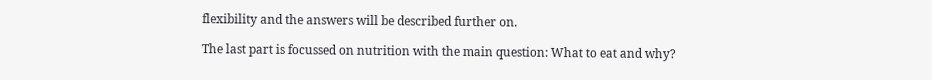flexibility and the answers will be described further on.

The last part is focussed on nutrition with the main question: What to eat and why?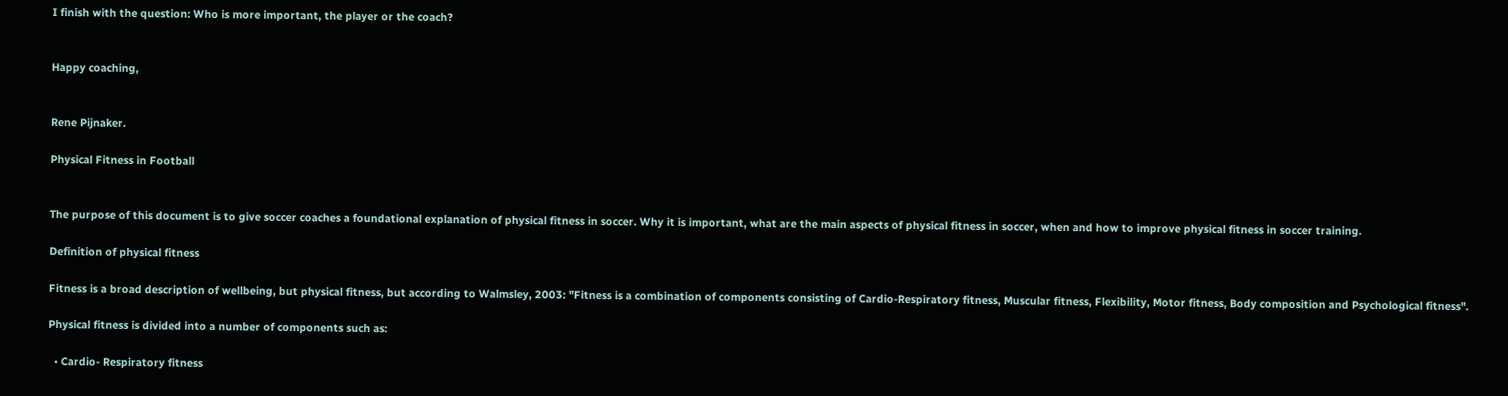I finish with the question: Who is more important, the player or the coach?


Happy coaching,


Rene Pijnaker.

Physical Fitness in Football


The purpose of this document is to give soccer coaches a foundational explanation of physical fitness in soccer. Why it is important, what are the main aspects of physical fitness in soccer, when and how to improve physical fitness in soccer training.

Definition of physical fitness

Fitness is a broad description of wellbeing, but physical fitness, but according to Walmsley, 2003: "Fitness is a combination of components consisting of Cardio-Respiratory fitness, Muscular fitness, Flexibility, Motor fitness, Body composition and Psychological fitness".

Physical fitness is divided into a number of components such as:

  • Cardio- Respiratory fitness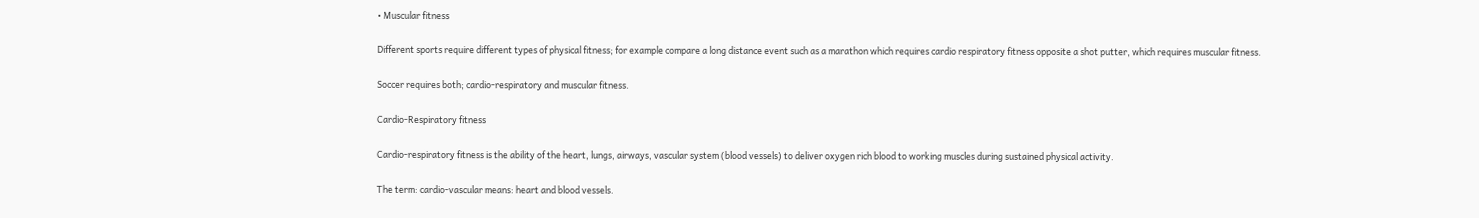• Muscular fitness

Different sports require different types of physical fitness; for example compare a long distance event such as a marathon which requires cardio respiratory fitness opposite a shot putter, which requires muscular fitness.

Soccer requires both; cardio-respiratory and muscular fitness.

Cardio-Respiratory fitness

Cardio-respiratory fitness is the ability of the heart, lungs, airways, vascular system (blood vessels) to deliver oxygen rich blood to working muscles during sustained physical activity.

The term: cardio-vascular means: heart and blood vessels.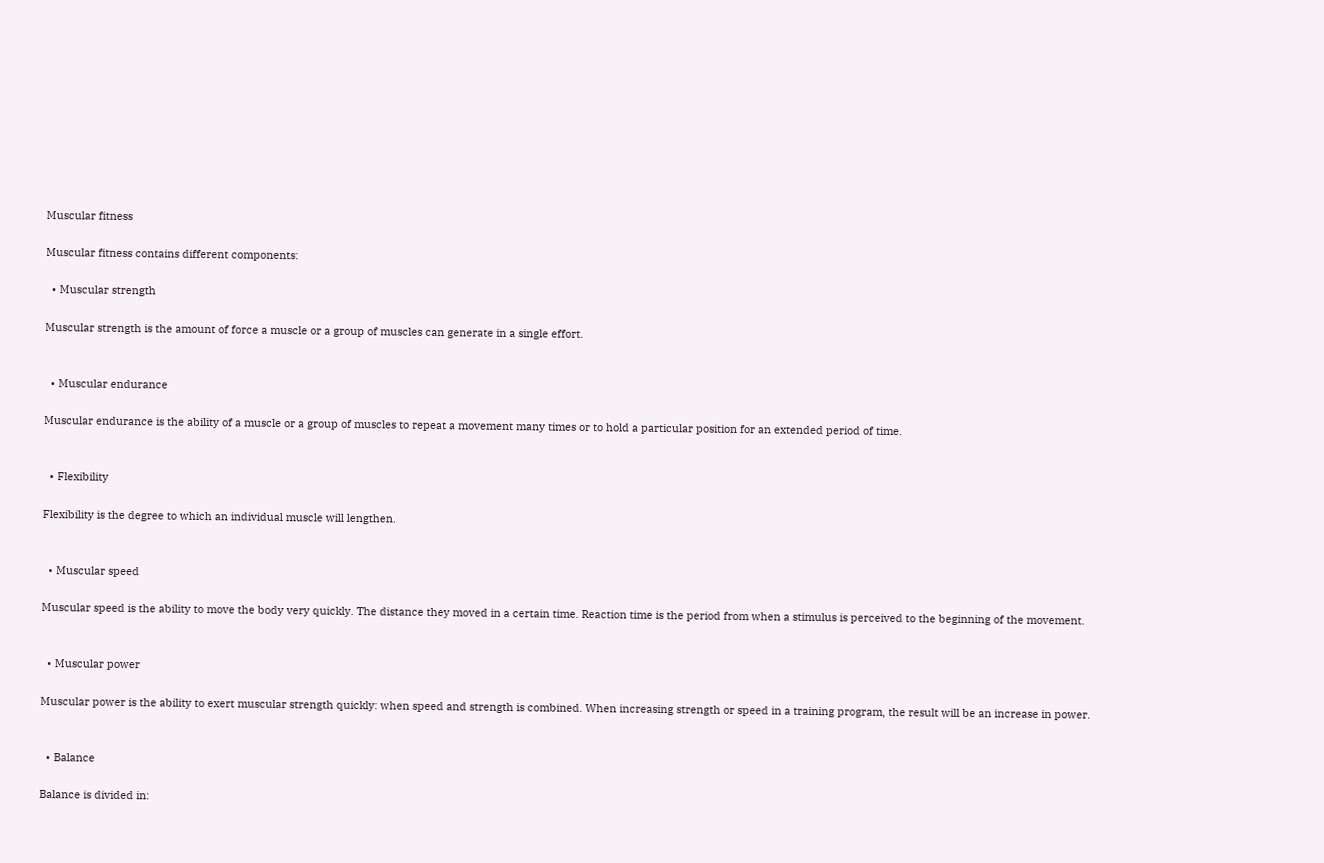Muscular fitness

Muscular fitness contains different components:

  • Muscular strength

Muscular strength is the amount of force a muscle or a group of muscles can generate in a single effort.


  • Muscular endurance

Muscular endurance is the ability of a muscle or a group of muscles to repeat a movement many times or to hold a particular position for an extended period of time.


  • Flexibility

Flexibility is the degree to which an individual muscle will lengthen.


  • Muscular speed

Muscular speed is the ability to move the body very quickly. The distance they moved in a certain time. Reaction time is the period from when a stimulus is perceived to the beginning of the movement.


  • Muscular power

Muscular power is the ability to exert muscular strength quickly: when speed and strength is combined. When increasing strength or speed in a training program, the result will be an increase in power.


  • Balance

Balance is divided in: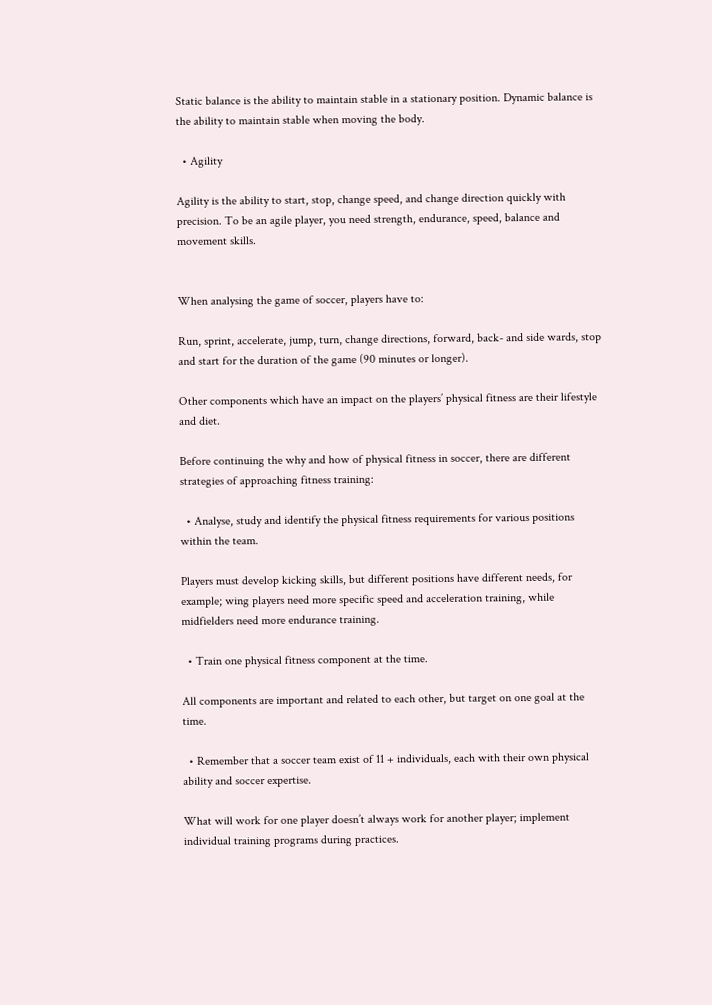Static balance is the ability to maintain stable in a stationary position. Dynamic balance is the ability to maintain stable when moving the body.

  • Agility

Agility is the ability to start, stop, change speed, and change direction quickly with precision. To be an agile player, you need strength, endurance, speed, balance and movement skills.


When analysing the game of soccer, players have to:

Run, sprint, accelerate, jump, turn, change directions, forward, back- and side wards, stop and start for the duration of the game (90 minutes or longer).

Other components which have an impact on the players’ physical fitness are their lifestyle and diet.

Before continuing the why and how of physical fitness in soccer, there are different strategies of approaching fitness training:

  • Analyse, study and identify the physical fitness requirements for various positions within the team.

Players must develop kicking skills, but different positions have different needs, for example; wing players need more specific speed and acceleration training, while midfielders need more endurance training.

  • Train one physical fitness component at the time.

All components are important and related to each other, but target on one goal at the time.

  • Remember that a soccer team exist of 11 + individuals, each with their own physical ability and soccer expertise.

What will work for one player doesn’t always work for another player; implement individual training programs during practices.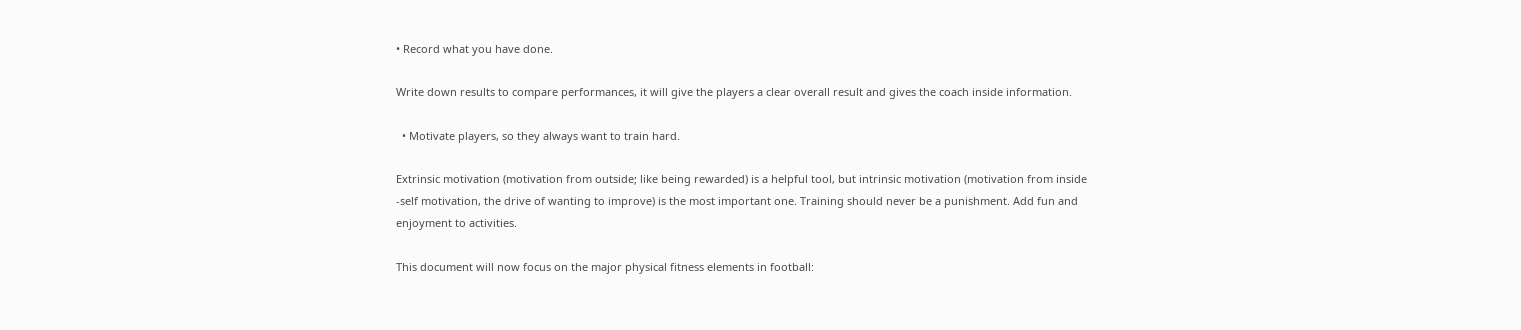• Record what you have done.

Write down results to compare performances, it will give the players a clear overall result and gives the coach inside information.

  • Motivate players, so they always want to train hard.

Extrinsic motivation (motivation from outside; like being rewarded) is a helpful tool, but intrinsic motivation (motivation from inside -self motivation, the drive of wanting to improve) is the most important one. Training should never be a punishment. Add fun and enjoyment to activities.

This document will now focus on the major physical fitness elements in football: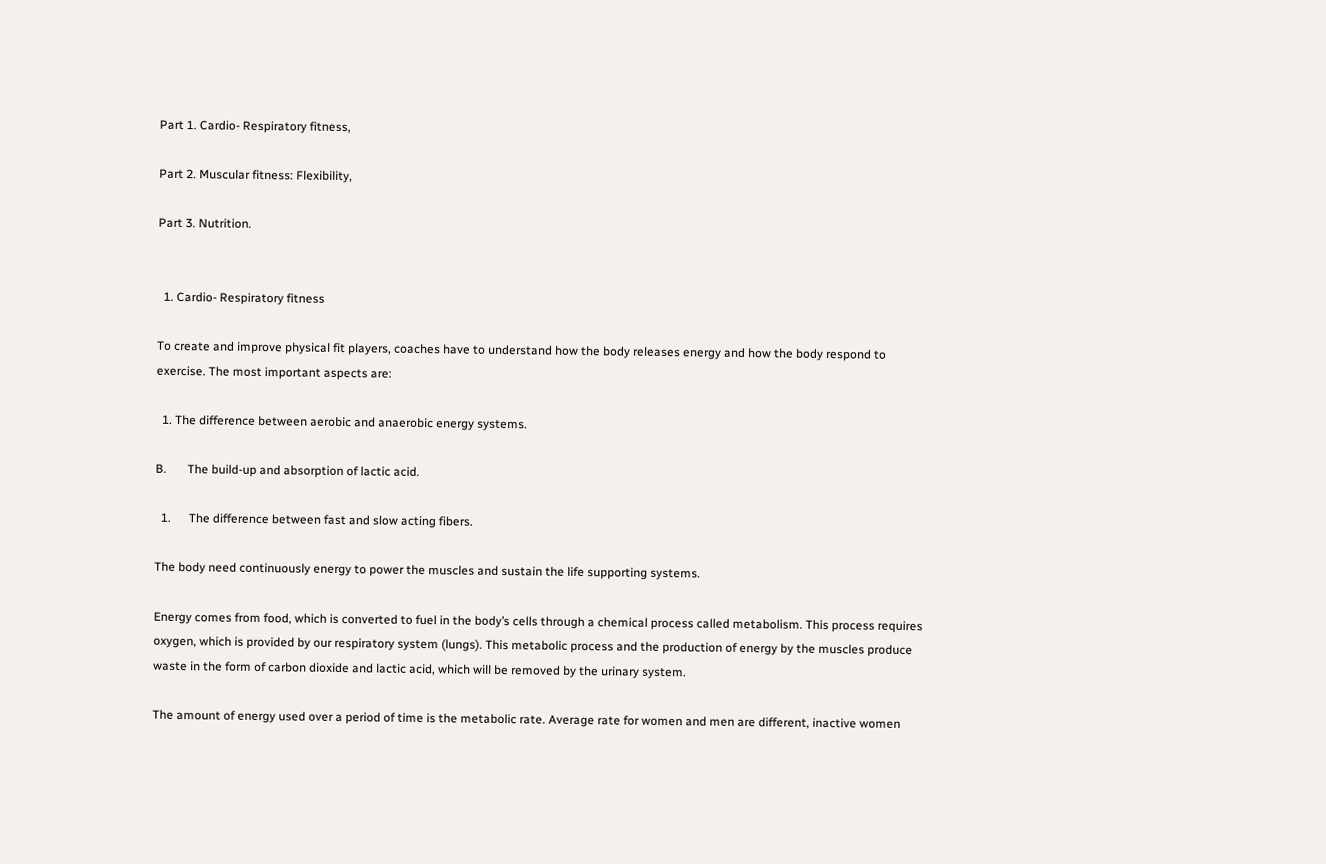Part 1. Cardio- Respiratory fitness,

Part 2. Muscular fitness: Flexibility,

Part 3. Nutrition.


  1. Cardio- Respiratory fitness

To create and improve physical fit players, coaches have to understand how the body releases energy and how the body respond to exercise. The most important aspects are:

  1. The difference between aerobic and anaerobic energy systems.

B.       The build-up and absorption of lactic acid.

  1.      The difference between fast and slow acting fibers.

The body need continuously energy to power the muscles and sustain the life supporting systems.

Energy comes from food, which is converted to fuel in the body’s cells through a chemical process called metabolism. This process requires oxygen, which is provided by our respiratory system (lungs). This metabolic process and the production of energy by the muscles produce waste in the form of carbon dioxide and lactic acid, which will be removed by the urinary system.

The amount of energy used over a period of time is the metabolic rate. Average rate for women and men are different, inactive women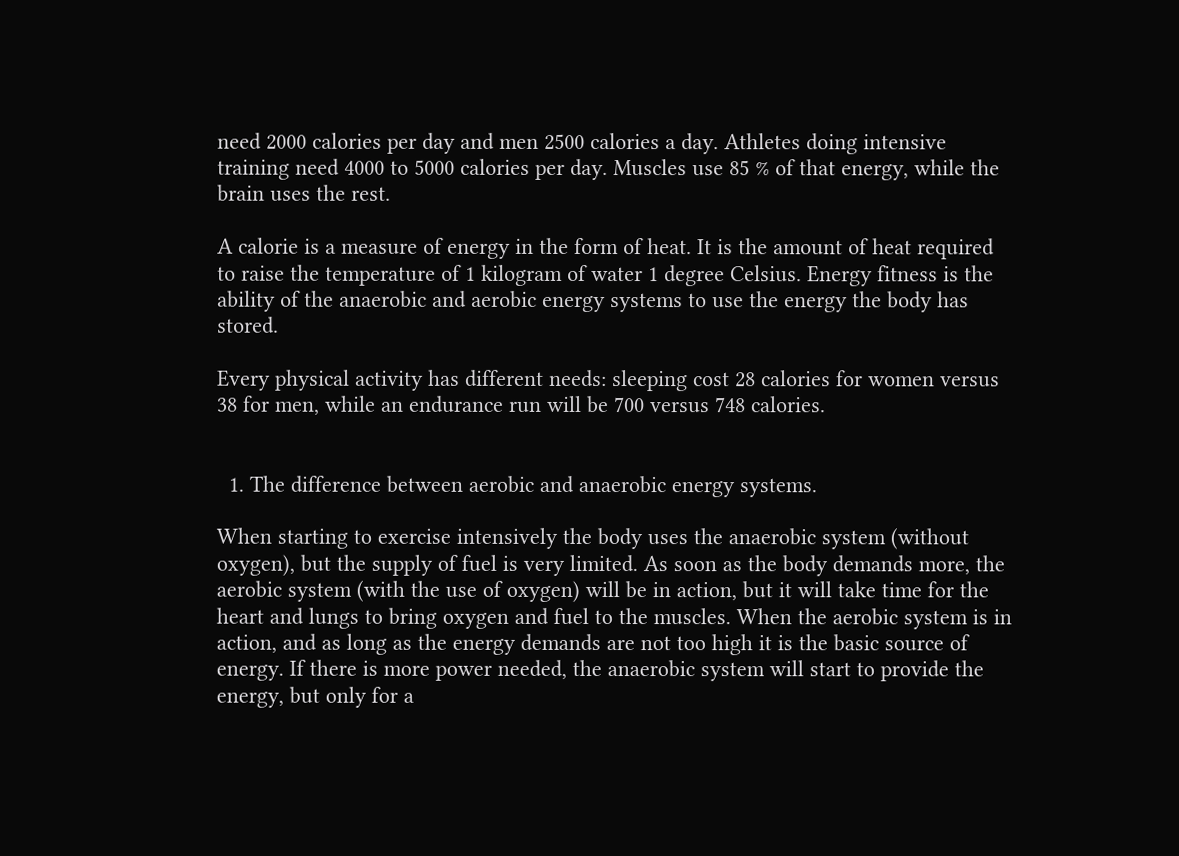need 2000 calories per day and men 2500 calories a day. Athletes doing intensive training need 4000 to 5000 calories per day. Muscles use 85 % of that energy, while the brain uses the rest.

A calorie is a measure of energy in the form of heat. It is the amount of heat required to raise the temperature of 1 kilogram of water 1 degree Celsius. Energy fitness is the ability of the anaerobic and aerobic energy systems to use the energy the body has stored.

Every physical activity has different needs: sleeping cost 28 calories for women versus 38 for men, while an endurance run will be 700 versus 748 calories.


  1. The difference between aerobic and anaerobic energy systems.

When starting to exercise intensively the body uses the anaerobic system (without oxygen), but the supply of fuel is very limited. As soon as the body demands more, the aerobic system (with the use of oxygen) will be in action, but it will take time for the heart and lungs to bring oxygen and fuel to the muscles. When the aerobic system is in action, and as long as the energy demands are not too high it is the basic source of energy. If there is more power needed, the anaerobic system will start to provide the energy, but only for a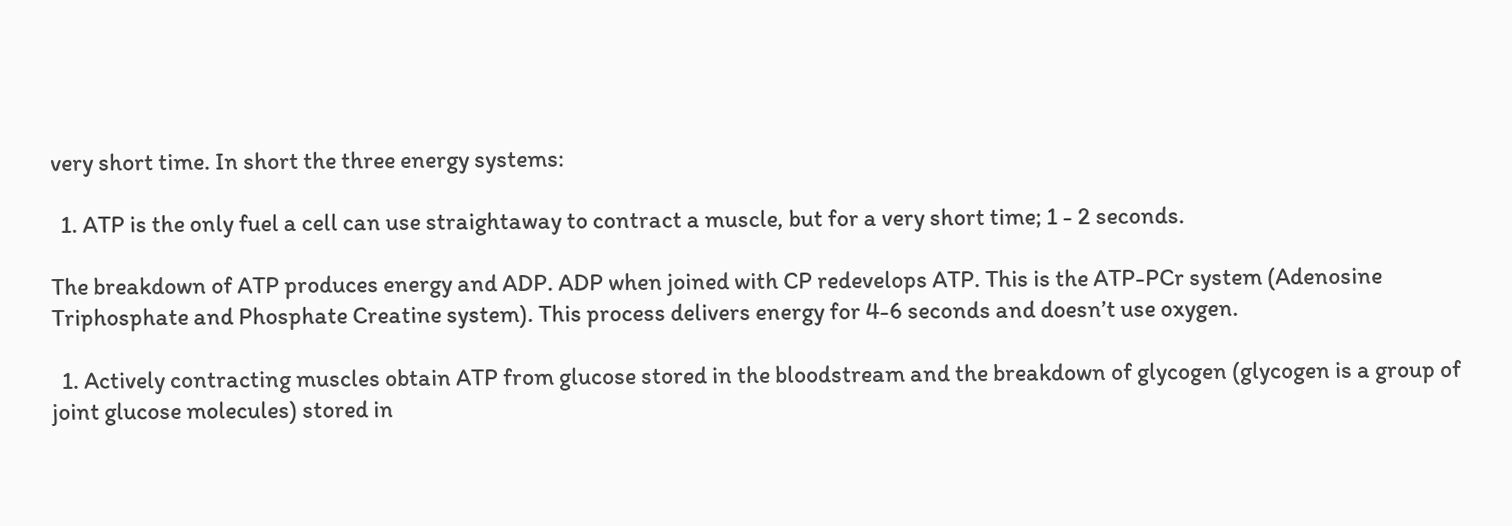very short time. In short the three energy systems:

  1. ATP is the only fuel a cell can use straightaway to contract a muscle, but for a very short time; 1 - 2 seconds.

The breakdown of ATP produces energy and ADP. ADP when joined with CP redevelops ATP. This is the ATP-PCr system (Adenosine Triphosphate and Phosphate Creatine system). This process delivers energy for 4-6 seconds and doesn’t use oxygen.

  1. Actively contracting muscles obtain ATP from glucose stored in the bloodstream and the breakdown of glycogen (glycogen is a group of joint glucose molecules) stored in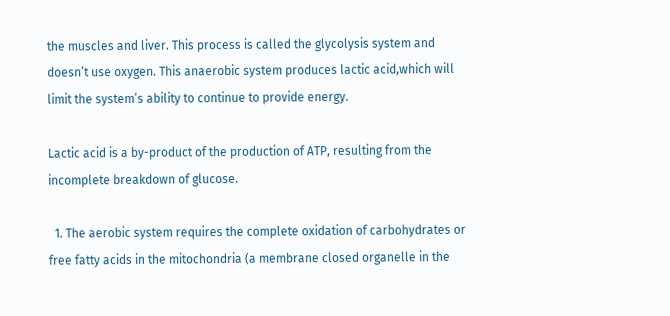the muscles and liver. This process is called the glycolysis system and doesn’t use oxygen. This anaerobic system produces lactic acid,which will limit the system’s ability to continue to provide energy.

Lactic acid is a by-product of the production of ATP, resulting from the incomplete breakdown of glucose.

  1. The aerobic system requires the complete oxidation of carbohydrates or free fatty acids in the mitochondria (a membrane closed organelle in the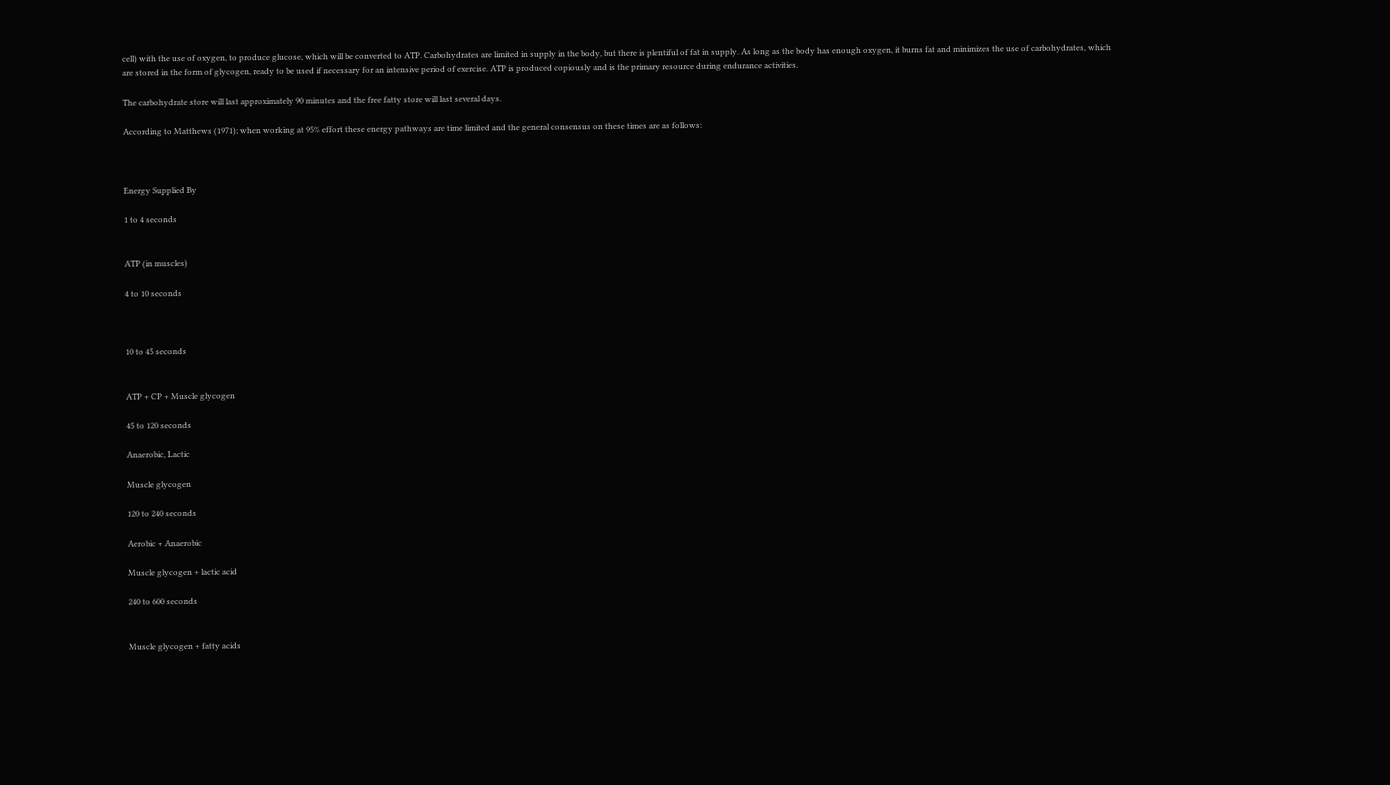cell) with the use of oxygen, to produce glucose, which will be converted to ATP. Carbohydrates are limited in supply in the body, but there is plentiful of fat in supply. As long as the body has enough oxygen, it burns fat and minimizes the use of carbohydrates, which are stored in the form of glycogen, ready to be used if necessary for an intensive period of exercise. ATP is produced copiously and is the primary resource during endurance activities.

The carbohydrate store will last approximately 90 minutes and the free fatty store will last several days.

According to Matthews (1971); when working at 95% effort these energy pathways are time limited and the general consensus on these times are as follows:



Energy Supplied By

1 to 4 seconds


ATP (in muscles)

4 to 10 seconds



10 to 45 seconds


ATP + CP + Muscle glycogen

45 to 120 seconds

Anaerobic, Lactic

Muscle glycogen

120 to 240 seconds

Aerobic + Anaerobic

Muscle glycogen + lactic acid

240 to 600 seconds


Muscle glycogen + fatty acids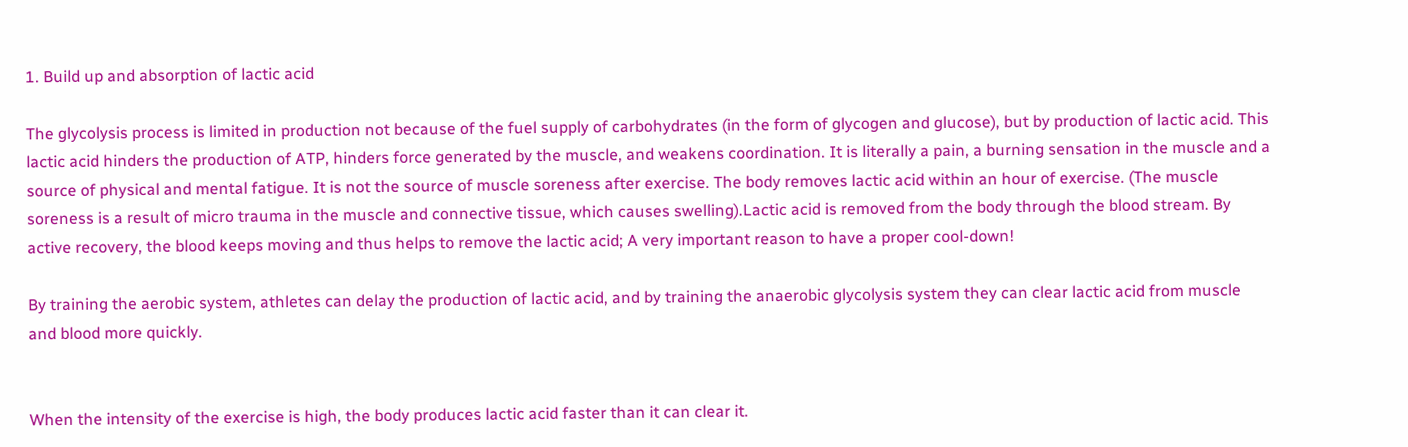1. Build up and absorption of lactic acid

The glycolysis process is limited in production not because of the fuel supply of carbohydrates (in the form of glycogen and glucose), but by production of lactic acid. This lactic acid hinders the production of ATP, hinders force generated by the muscle, and weakens coordination. It is literally a pain, a burning sensation in the muscle and a source of physical and mental fatigue. It is not the source of muscle soreness after exercise. The body removes lactic acid within an hour of exercise. (The muscle soreness is a result of micro trauma in the muscle and connective tissue, which causes swelling).Lactic acid is removed from the body through the blood stream. By active recovery, the blood keeps moving and thus helps to remove the lactic acid; A very important reason to have a proper cool-down!

By training the aerobic system, athletes can delay the production of lactic acid, and by training the anaerobic glycolysis system they can clear lactic acid from muscle and blood more quickly.


When the intensity of the exercise is high, the body produces lactic acid faster than it can clear it.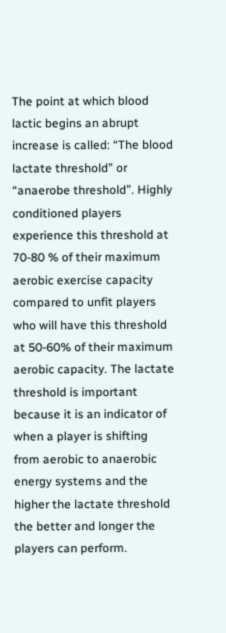The point at which blood lactic begins an abrupt increase is called: “The blood lactate threshold” or “anaerobe threshold”. Highly conditioned players experience this threshold at 70-80 % of their maximum aerobic exercise capacity compared to unfit players who will have this threshold at 50-60% of their maximum aerobic capacity. The lactate threshold is important because it is an indicator of when a player is shifting from aerobic to anaerobic energy systems and the higher the lactate threshold the better and longer the players can perform.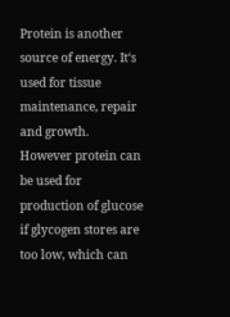Protein is another source of energy. It‘s used for tissue maintenance, repair and growth. However protein can be used for production of glucose if glycogen stores are too low, which can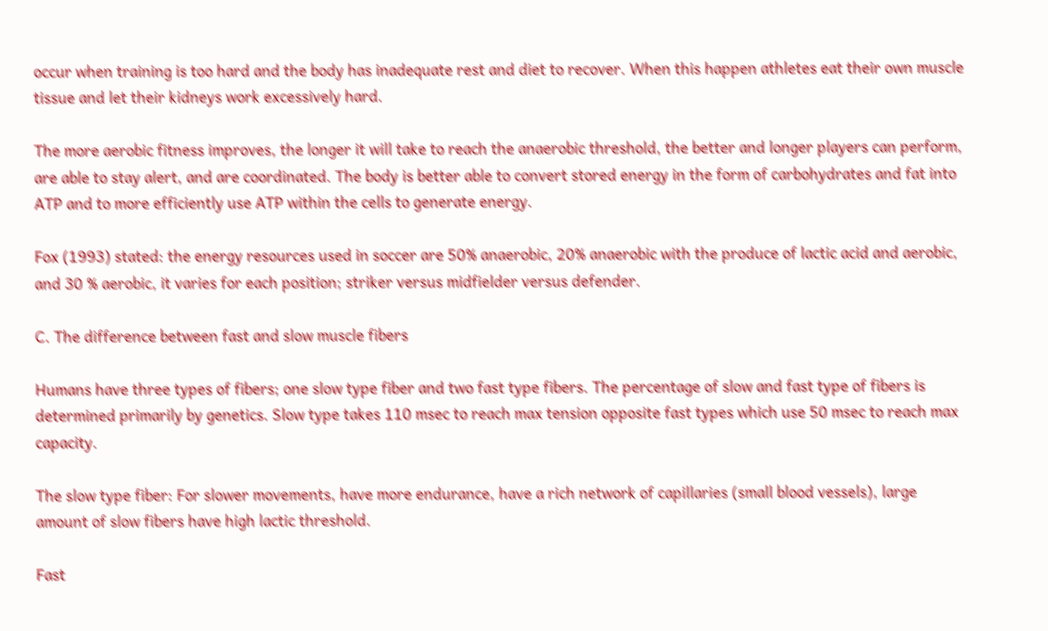occur when training is too hard and the body has inadequate rest and diet to recover. When this happen athletes eat their own muscle tissue and let their kidneys work excessively hard.

The more aerobic fitness improves, the longer it will take to reach the anaerobic threshold, the better and longer players can perform, are able to stay alert, and are coordinated. The body is better able to convert stored energy in the form of carbohydrates and fat into ATP and to more efficiently use ATP within the cells to generate energy.

Fox (1993) stated: the energy resources used in soccer are 50% anaerobic, 20% anaerobic with the produce of lactic acid and aerobic, and 30 % aerobic, it varies for each position; striker versus midfielder versus defender.

C. The difference between fast and slow muscle fibers

Humans have three types of fibers; one slow type fiber and two fast type fibers. The percentage of slow and fast type of fibers is determined primarily by genetics. Slow type takes 110 msec to reach max tension opposite fast types which use 50 msec to reach max capacity.

The slow type fiber: For slower movements, have more endurance, have a rich network of capillaries (small blood vessels), large amount of slow fibers have high lactic threshold.

Fast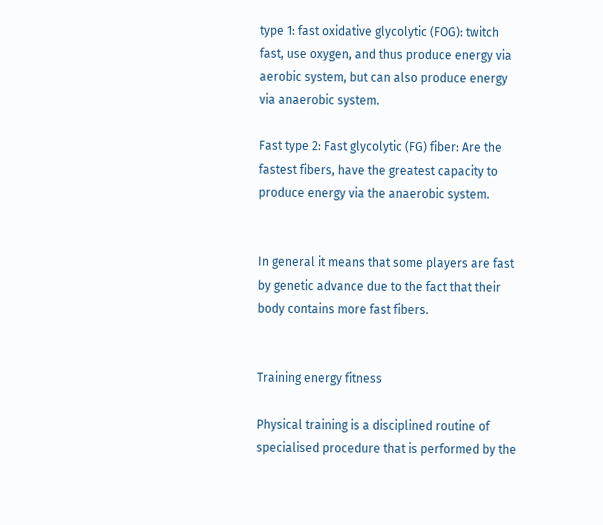type 1: fast oxidative glycolytic (FOG): twitch fast, use oxygen, and thus produce energy via aerobic system, but can also produce energy via anaerobic system.

Fast type 2: Fast glycolytic (FG) fiber: Are the fastest fibers, have the greatest capacity to produce energy via the anaerobic system.


In general it means that some players are fast by genetic advance due to the fact that their body contains more fast fibers.


Training energy fitness

Physical training is a disciplined routine of specialised procedure that is performed by the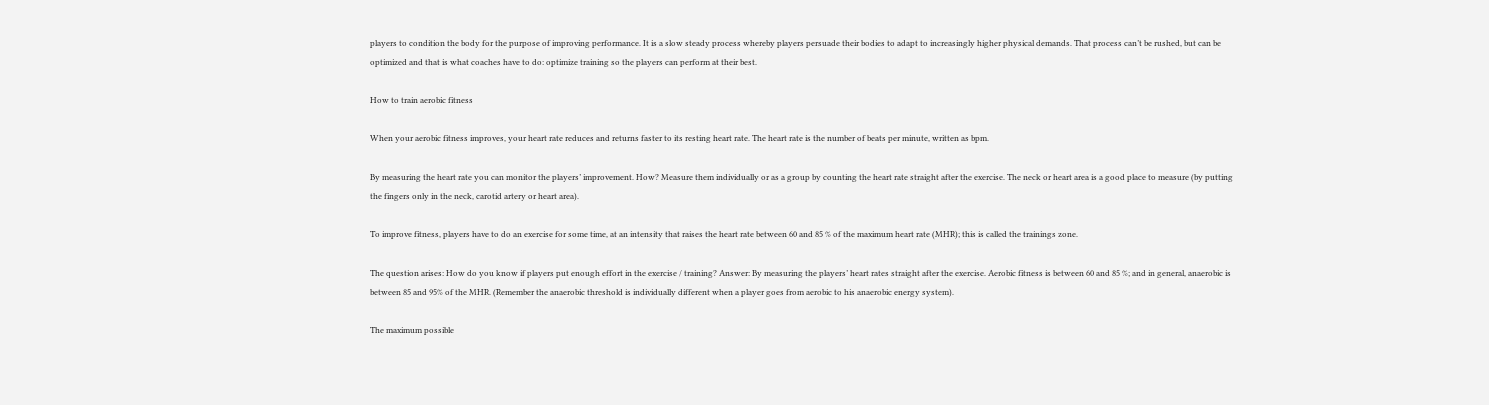players to condition the body for the purpose of improving performance. It is a slow steady process whereby players persuade their bodies to adapt to increasingly higher physical demands. That process can’t be rushed, but can be optimized and that is what coaches have to do: optimize training so the players can perform at their best.

How to train aerobic fitness

When your aerobic fitness improves, your heart rate reduces and returns faster to its resting heart rate. The heart rate is the number of beats per minute, written as bpm.

By measuring the heart rate you can monitor the players’ improvement. How? Measure them individually or as a group by counting the heart rate straight after the exercise. The neck or heart area is a good place to measure (by putting the fingers only in the neck, carotid artery or heart area).

To improve fitness, players have to do an exercise for some time, at an intensity that raises the heart rate between 60 and 85 % of the maximum heart rate (MHR); this is called the trainings zone.

The question arises: How do you know if players put enough effort in the exercise / training? Answer: By measuring the players’ heart rates straight after the exercise. Aerobic fitness is between 60 and 85 %; and in general, anaerobic is between 85 and 95% of the MHR. (Remember the anaerobic threshold is individually different when a player goes from aerobic to his anaerobic energy system).

The maximum possible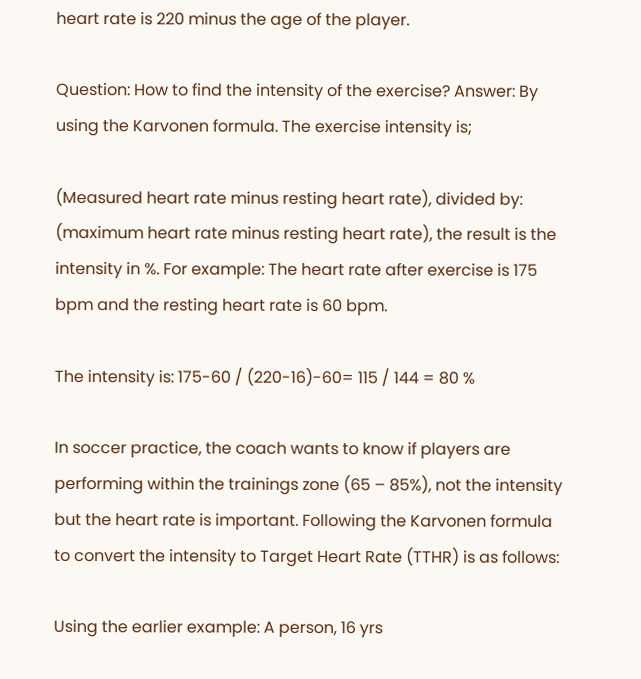heart rate is 220 minus the age of the player.

Question: How to find the intensity of the exercise? Answer: By using the Karvonen formula. The exercise intensity is;

(Measured heart rate minus resting heart rate), divided by: (maximum heart rate minus resting heart rate), the result is the intensity in %. For example: The heart rate after exercise is 175 bpm and the resting heart rate is 60 bpm.

The intensity is: 175-60 / (220-16)-60= 115 / 144 = 80 %

In soccer practice, the coach wants to know if players are performing within the trainings zone (65 – 85%), not the intensity but the heart rate is important. Following the Karvonen formula to convert the intensity to Target Heart Rate (TTHR) is as follows:

Using the earlier example: A person, 16 yrs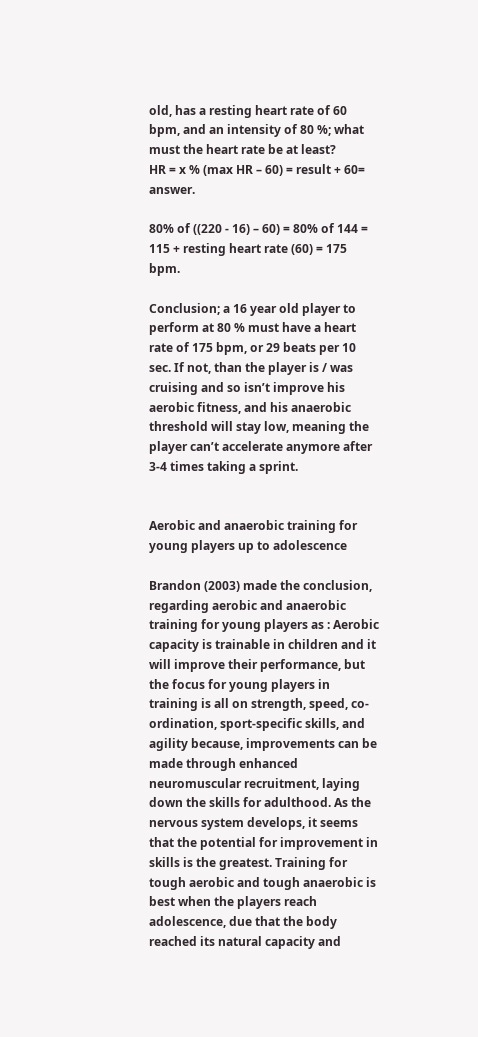old, has a resting heart rate of 60 bpm, and an intensity of 80 %; what must the heart rate be at least?                  HR = x % (max HR – 60) = result + 60= answer.

80% of ((220 - 16) – 60) = 80% of 144 = 115 + resting heart rate (60) = 175 bpm.

Conclusion; a 16 year old player to perform at 80 % must have a heart rate of 175 bpm, or 29 beats per 10 sec. If not, than the player is / was cruising and so isn’t improve his aerobic fitness, and his anaerobic threshold will stay low, meaning the player can’t accelerate anymore after 3-4 times taking a sprint.


Aerobic and anaerobic training for young players up to adolescence

Brandon (2003) made the conclusion, regarding aerobic and anaerobic training for young players as : Aerobic capacity is trainable in children and it will improve their performance, but the focus for young players in training is all on strength, speed, co-ordination, sport-specific skills, and agility because, improvements can be made through enhanced neuromuscular recruitment, laying down the skills for adulthood. As the nervous system develops, it seems that the potential for improvement in skills is the greatest. Training for tough aerobic and tough anaerobic is best when the players reach adolescence, due that the body reached its natural capacity and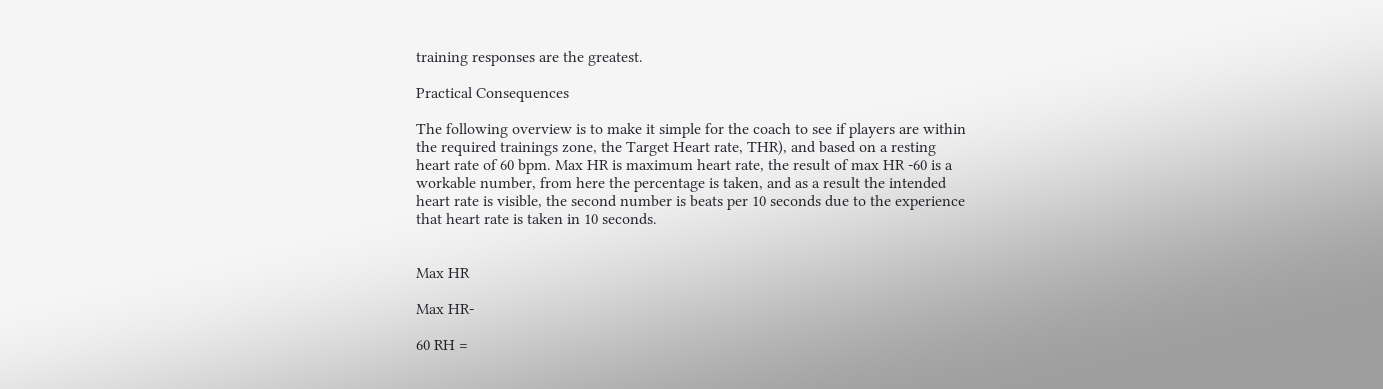training responses are the greatest.

Practical Consequences

The following overview is to make it simple for the coach to see if players are within the required trainings zone, the Target Heart rate, THR), and based on a resting heart rate of 60 bpm. Max HR is maximum heart rate, the result of max HR -60 is a workable number, from here the percentage is taken, and as a result the intended heart rate is visible, the second number is beats per 10 seconds due to the experience that heart rate is taken in 10 seconds.


Max HR

Max HR-

60 RH =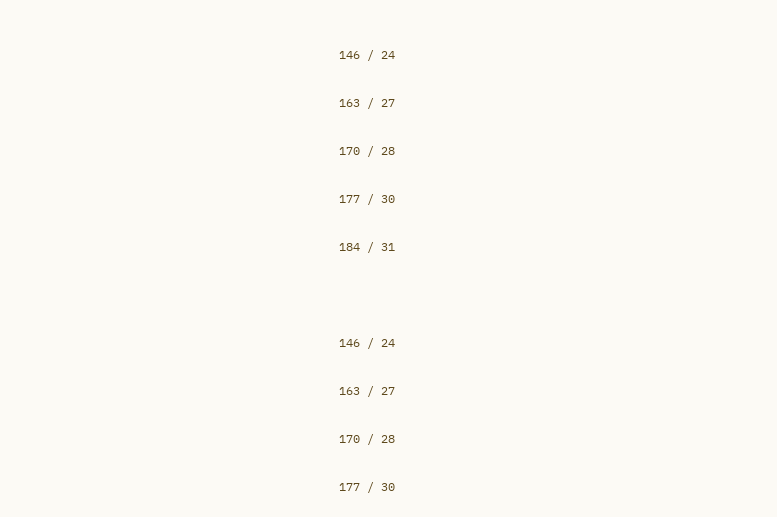146 / 24

163 / 27

170 / 28

177 / 30

184 / 31



146 / 24

163 / 27

170 / 28

177 / 30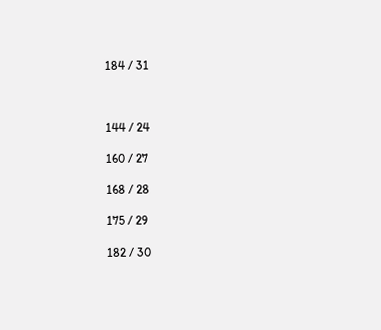184 / 31



144 / 24

160 / 27

168 / 28

175 / 29

182 / 30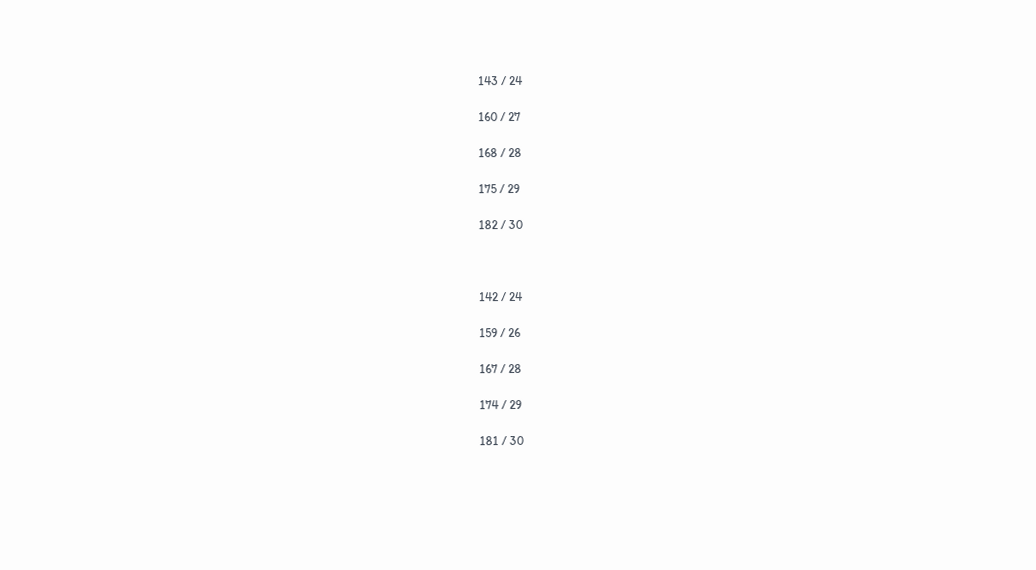143 / 24

160 / 27

168 / 28

175 / 29

182 / 30



142 / 24

159 / 26

167 / 28

174 / 29

181 / 30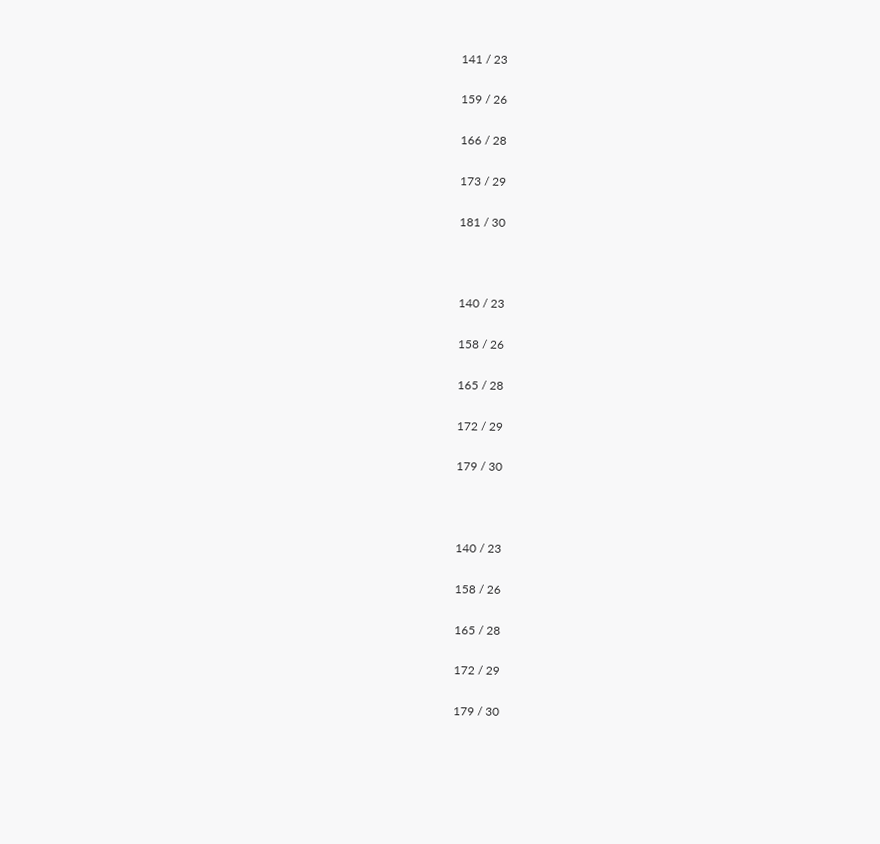141 / 23

159 / 26

166 / 28

173 / 29

181 / 30



140 / 23

158 / 26

165 / 28

172 / 29

179 / 30



140 / 23

158 / 26

165 / 28

172 / 29

179 / 30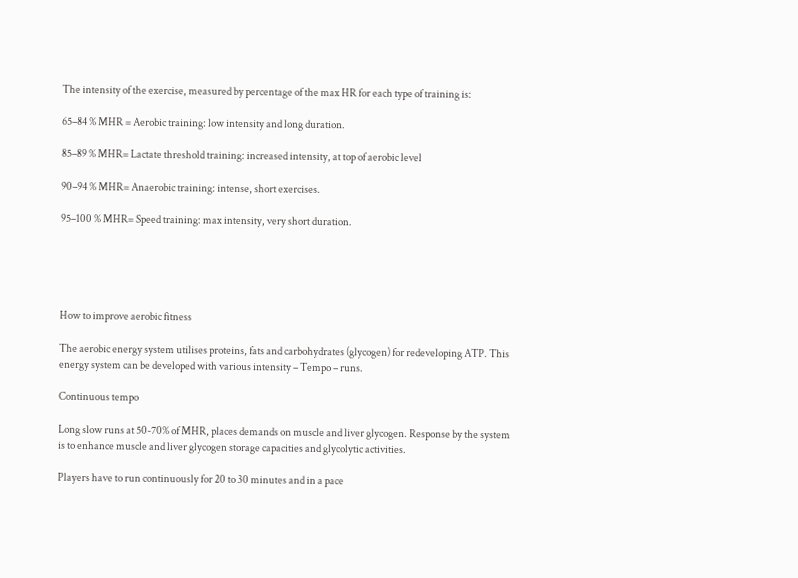The intensity of the exercise, measured by percentage of the max HR for each type of training is:

65–84 % MHR = Aerobic training: low intensity and long duration.

85–89 % MHR= Lactate threshold training: increased intensity, at top of aerobic level

90–94 % MHR= Anaerobic training: intense, short exercises.

95–100 % MHR= Speed training: max intensity, very short duration.





How to improve aerobic fitness

The aerobic energy system utilises proteins, fats and carbohydrates (glycogen) for redeveloping ATP. This energy system can be developed with various intensity – Tempo – runs.

Continuous tempo

Long slow runs at 50-70% of MHR, places demands on muscle and liver glycogen. Response by the system is to enhance muscle and liver glycogen storage capacities and glycolytic activities.

Players have to run continuously for 20 to 30 minutes and in a pace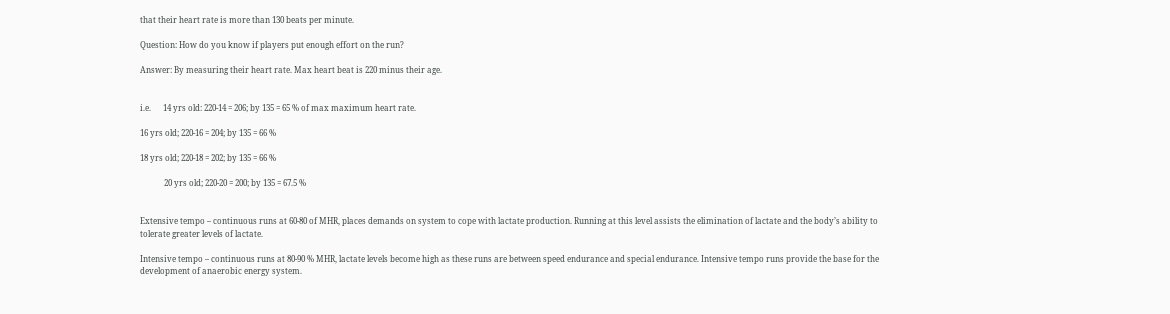that their heart rate is more than 130 beats per minute.

Question: How do you know if players put enough effort on the run?

Answer: By measuring their heart rate. Max heart beat is 220 minus their age.


i.e.      14 yrs old: 220-14 = 206; by 135 = 65 % of max maximum heart rate.

16 yrs old; 220-16 = 204; by 135 = 66 %

18 yrs old; 220-18 = 202; by 135 = 66 %

            20 yrs old; 220-20 = 200; by 135 = 67.5 %


Extensive tempo – continuous runs at 60-80 of MHR, places demands on system to cope with lactate production. Running at this level assists the elimination of lactate and the body’s ability to tolerate greater levels of lactate.

Intensive tempo – continuous runs at 80-90 % MHR, lactate levels become high as these runs are between speed endurance and special endurance. Intensive tempo runs provide the base for the development of anaerobic energy system.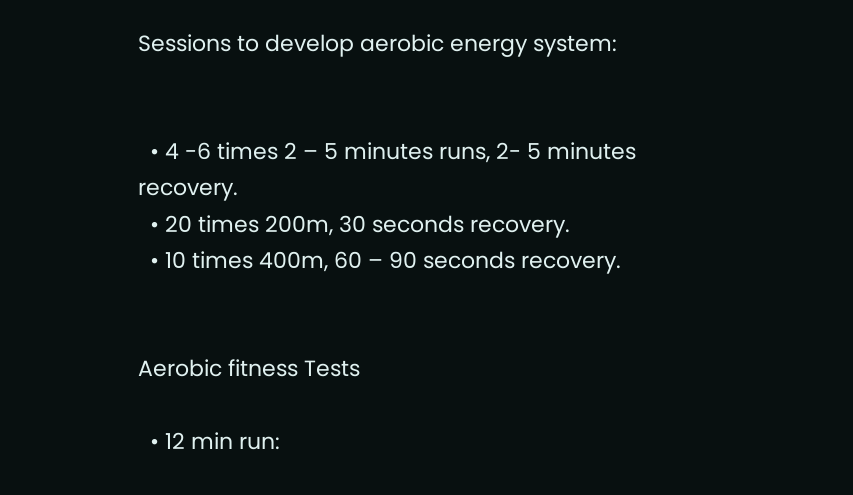Sessions to develop aerobic energy system:


  • 4 -6 times 2 – 5 minutes runs, 2- 5 minutes recovery.
  • 20 times 200m, 30 seconds recovery.
  • 10 times 400m, 60 – 90 seconds recovery.


Aerobic fitness Tests

  • 12 min run: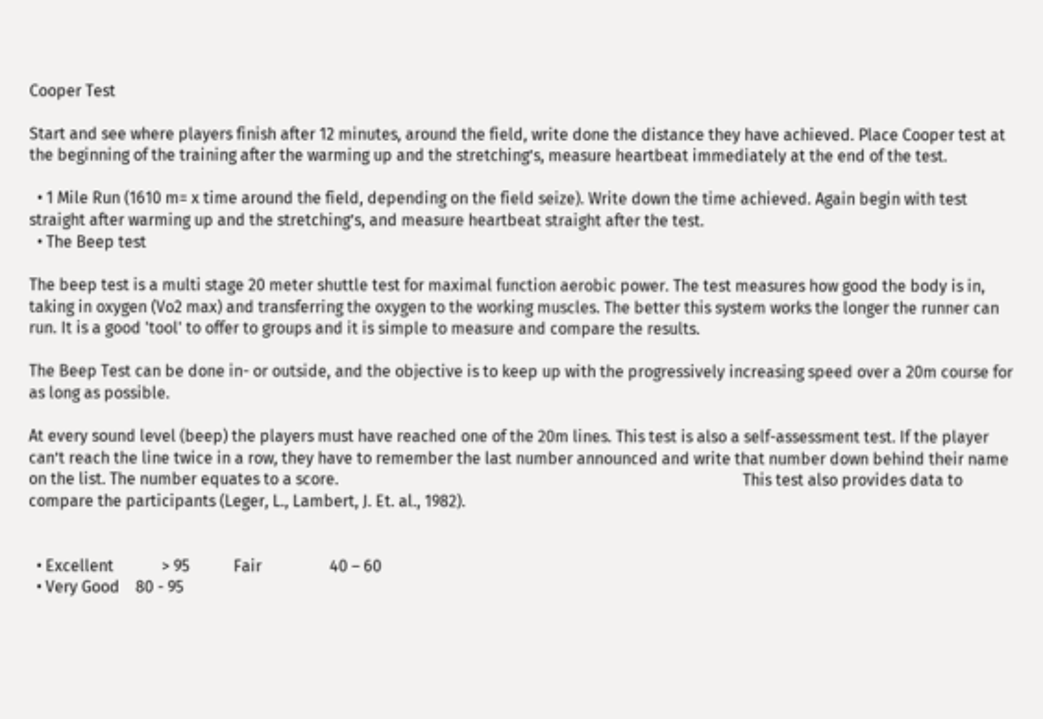Cooper Test

Start and see where players finish after 12 minutes, around the field, write done the distance they have achieved. Place Cooper test at the beginning of the training after the warming up and the stretching’s, measure heartbeat immediately at the end of the test.

  • 1 Mile Run (1610 m= x time around the field, depending on the field seize). Write down the time achieved. Again begin with test straight after warming up and the stretching’s, and measure heartbeat straight after the test.
  • The Beep test

The beep test is a multi stage 20 meter shuttle test for maximal function aerobic power. The test measures how good the body is in, taking in oxygen (Vo2 max) and transferring the oxygen to the working muscles. The better this system works the longer the runner can run. It is a good 'tool' to offer to groups and it is simple to measure and compare the results.

The Beep Test can be done in- or outside, and the objective is to keep up with the progressively increasing speed over a 20m course for as long as possible.

At every sound level (beep) the players must have reached one of the 20m lines. This test is also a self-assessment test. If the player can’t reach the line twice in a row, they have to remember the last number announced and write that number down behind their name on the list. The number equates to a score.                                                                                                     This test also provides data to compare the participants (Leger, L., Lambert, J. Et. al., 1982).


  • Excellent            > 95           Fair                 40 – 60
  • Very Good    80 - 95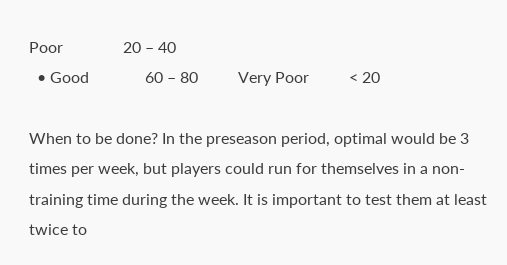Poor               20 – 40
  • Good              60 – 80          Very Poor          < 20

When to be done? In the preseason period, optimal would be 3 times per week, but players could run for themselves in a non-training time during the week. It is important to test them at least twice to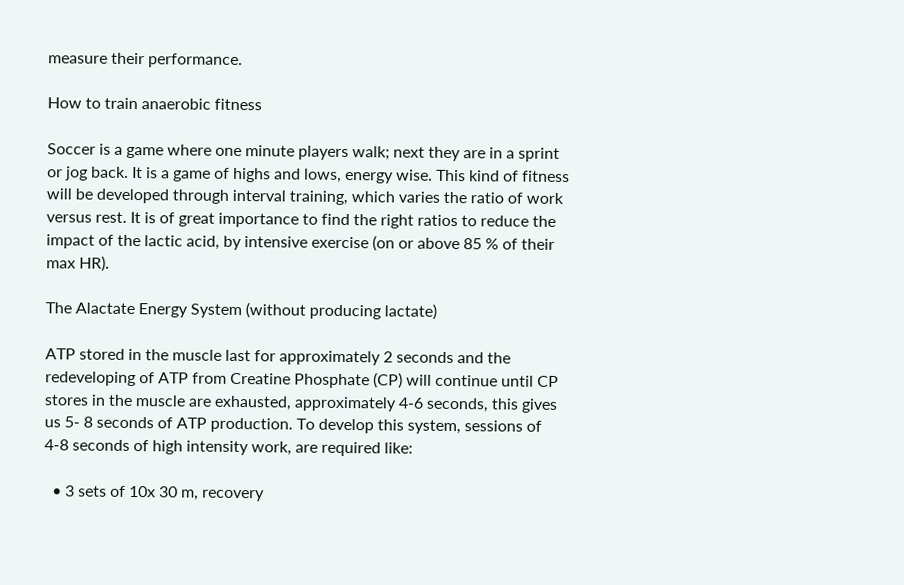measure their performance.

How to train anaerobic fitness

Soccer is a game where one minute players walk; next they are in a sprint or jog back. It is a game of highs and lows, energy wise. This kind of fitness will be developed through interval training, which varies the ratio of work versus rest. It is of great importance to find the right ratios to reduce the impact of the lactic acid, by intensive exercise (on or above 85 % of their max HR).

The Alactate Energy System (without producing lactate)

ATP stored in the muscle last for approximately 2 seconds and the redeveloping of ATP from Creatine Phosphate (CP) will continue until CP stores in the muscle are exhausted, approximately 4-6 seconds, this gives us 5- 8 seconds of ATP production. To develop this system, sessions of 4-8 seconds of high intensity work, are required like:

  • 3 sets of 10x 30 m, recovery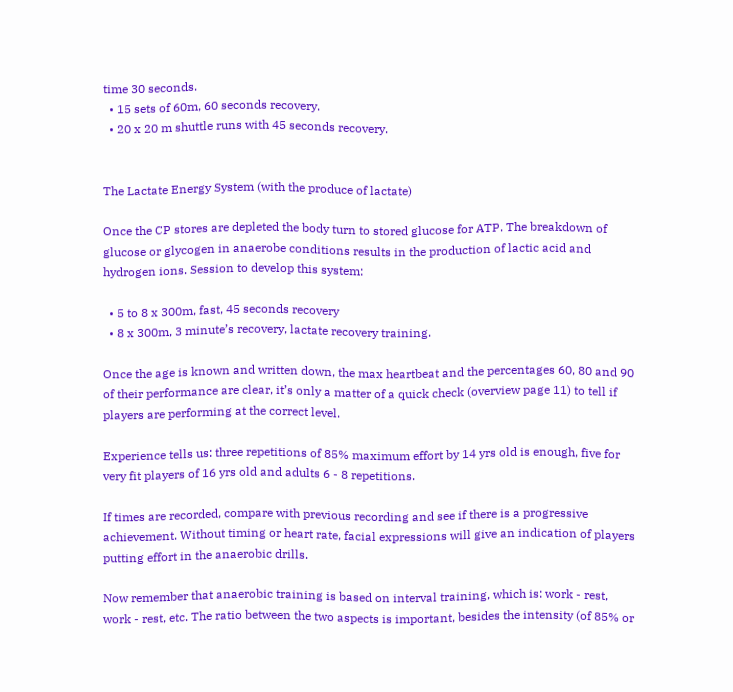time 30 seconds.
  • 15 sets of 60m, 60 seconds recovery.
  • 20 x 20 m shuttle runs with 45 seconds recovery.


The Lactate Energy System (with the produce of lactate)

Once the CP stores are depleted the body turn to stored glucose for ATP. The breakdown of glucose or glycogen in anaerobe conditions results in the production of lactic acid and hydrogen ions. Session to develop this system:

  • 5 to 8 x 300m, fast, 45 seconds recovery
  • 8 x 300m, 3 minute’s recovery, lactate recovery training.

Once the age is known and written down, the max heartbeat and the percentages 60, 80 and 90 of their performance are clear, it’s only a matter of a quick check (overview page 11) to tell if players are performing at the correct level.

Experience tells us: three repetitions of 85% maximum effort by 14 yrs old is enough, five for very fit players of 16 yrs old and adults 6 - 8 repetitions.

If times are recorded, compare with previous recording and see if there is a progressive achievement. Without timing or heart rate, facial expressions will give an indication of players putting effort in the anaerobic drills.

Now remember that anaerobic training is based on interval training, which is: work - rest, work - rest, etc. The ratio between the two aspects is important, besides the intensity (of 85% or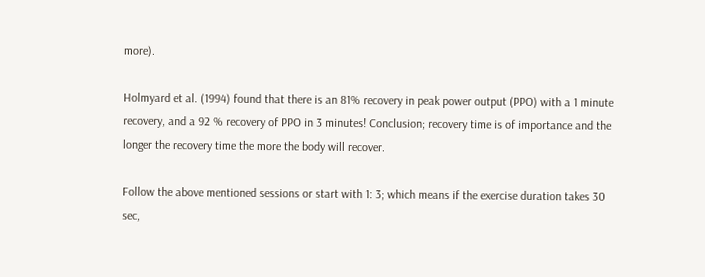more).

Holmyard et al. (1994) found that there is an 81% recovery in peak power output (PPO) with a 1 minute recovery, and a 92 % recovery of PPO in 3 minutes! Conclusion; recovery time is of importance and the longer the recovery time the more the body will recover.

Follow the above mentioned sessions or start with 1: 3; which means if the exercise duration takes 30 sec,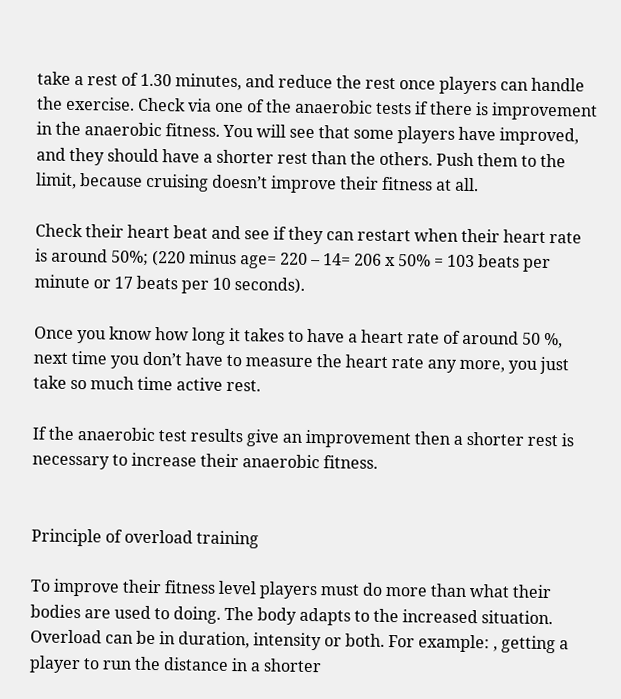take a rest of 1.30 minutes, and reduce the rest once players can handle the exercise. Check via one of the anaerobic tests if there is improvement in the anaerobic fitness. You will see that some players have improved, and they should have a shorter rest than the others. Push them to the limit, because cruising doesn’t improve their fitness at all.

Check their heart beat and see if they can restart when their heart rate is around 50%; (220 minus age= 220 – 14= 206 x 50% = 103 beats per minute or 17 beats per 10 seconds).

Once you know how long it takes to have a heart rate of around 50 %, next time you don’t have to measure the heart rate any more, you just take so much time active rest.

If the anaerobic test results give an improvement then a shorter rest is necessary to increase their anaerobic fitness.


Principle of overload training

To improve their fitness level players must do more than what their bodies are used to doing. The body adapts to the increased situation. Overload can be in duration, intensity or both. For example: , getting a player to run the distance in a shorter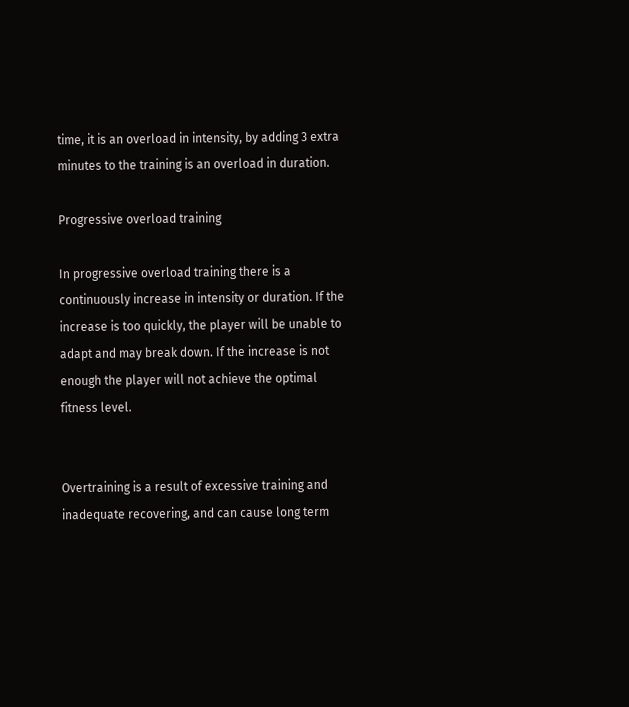time, it is an overload in intensity, by adding 3 extra minutes to the training is an overload in duration.

Progressive overload training

In progressive overload training there is a continuously increase in intensity or duration. If the increase is too quickly, the player will be unable to adapt and may break down. If the increase is not enough the player will not achieve the optimal fitness level.


Overtraining is a result of excessive training and inadequate recovering, and can cause long term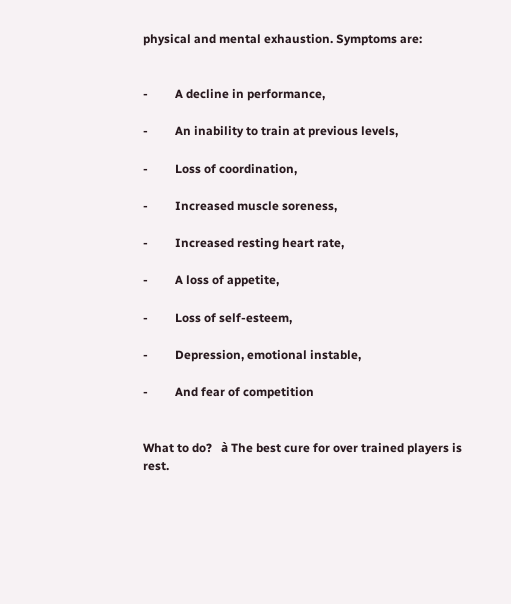physical and mental exhaustion. Symptoms are:


-         A decline in performance,

-         An inability to train at previous levels,

-         Loss of coordination,

-         Increased muscle soreness,

-         Increased resting heart rate,

-         A loss of appetite,

-         Loss of self-esteem,

-         Depression, emotional instable,

-         And fear of competition


What to do?   à The best cure for over trained players is rest.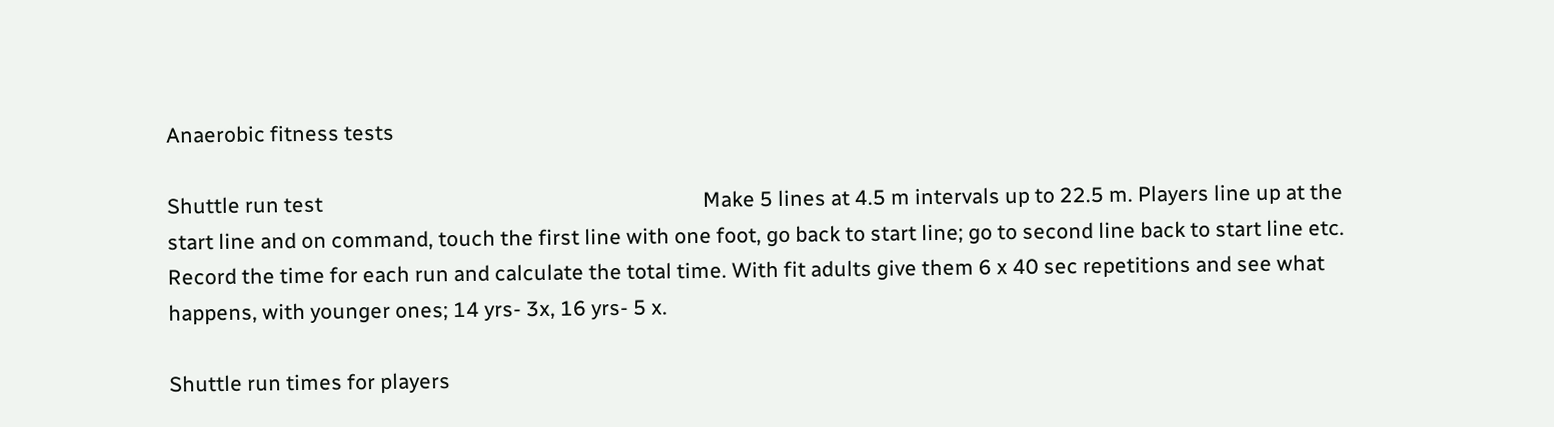Anaerobic fitness tests

Shuttle run test                                                                            Make 5 lines at 4.5 m intervals up to 22.5 m. Players line up at the start line and on command, touch the first line with one foot, go back to start line; go to second line back to start line etc. Record the time for each run and calculate the total time. With fit adults give them 6 x 40 sec repetitions and see what happens, with younger ones; 14 yrs- 3x, 16 yrs- 5 x.

Shuttle run times for players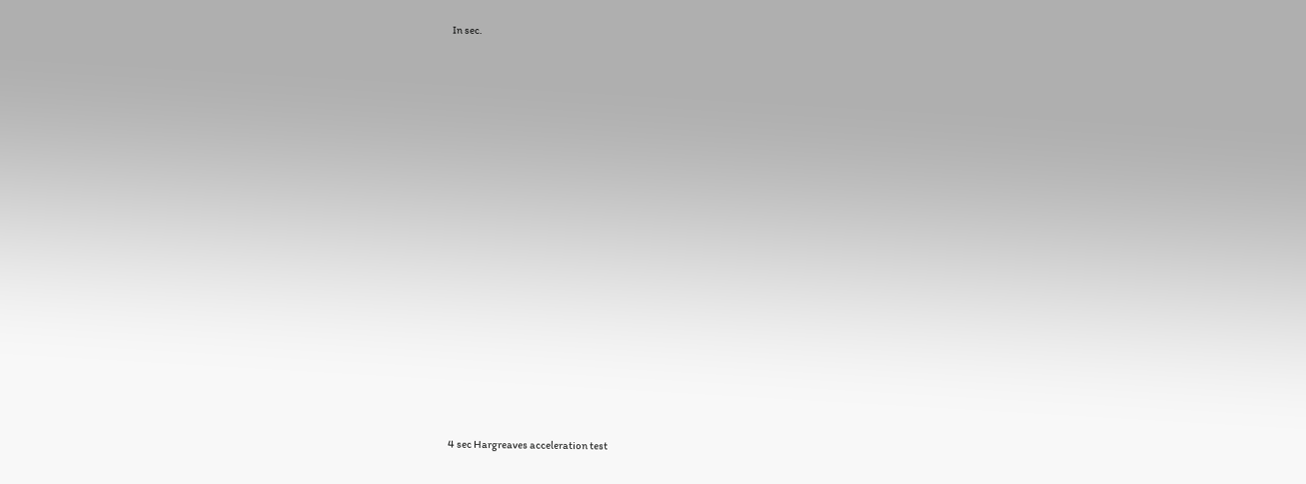In sec.


















4 sec Hargreaves acceleration test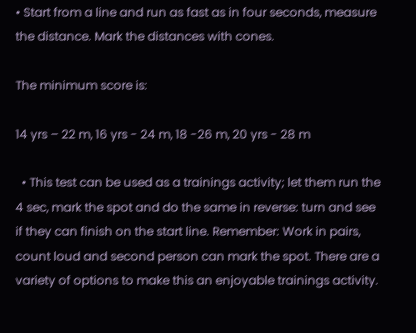• Start from a line and run as fast as in four seconds, measure the distance. Mark the distances with cones.

The minimum score is:

14 yrs – 22 m, 16 yrs - 24 m, 18 -26 m, 20 yrs - 28 m

  • This test can be used as a trainings activity; let them run the 4 sec, mark the spot and do the same in reverse: turn and see if they can finish on the start line. Remember: Work in pairs, count loud and second person can mark the spot. There are a variety of options to make this an enjoyable trainings activity.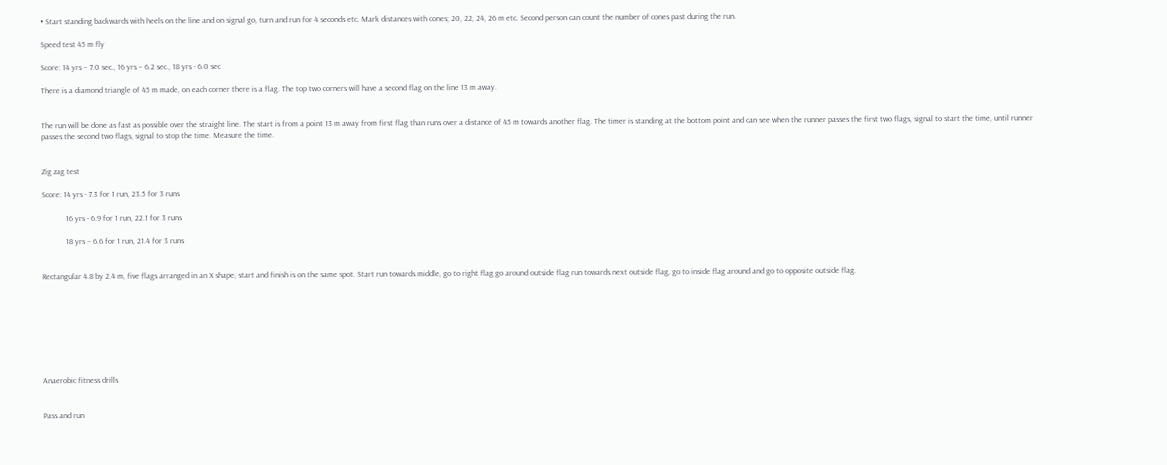• Start standing backwards with heels on the line and on signal go, turn and run for 4 seconds etc. Mark distances with cones; 20, 22, 24, 26 m etc. Second person can count the number of cones past during the run.

Speed test 45 m fly

Score: 14 yrs – 7.0 sec., 16 yrs – 6.2 sec., 18 yrs - 6.0 sec

There is a diamond triangle of 45 m made, on each corner there is a flag. The top two corners will have a second flag on the line 13 m away.


The run will be done as fast as possible over the straight line. The start is from a point 13 m away from first flag than runs over a distance of 45 m towards another flag. The timer is standing at the bottom point and can see when the runner passes the first two flags, signal to start the time, until runner passes the second two flags, signal to stop the time. Measure the time.


Zig zag test

Score: 14 yrs - 7.3 for 1 run, 23.5 for 3 runs

            16 yrs - 6.9 for 1 run, 22.1 for 3 runs

            18 yrs – 6.6 for 1 run, 21.4 for 3 runs


Rectangular 4.8 by 2.4 m, five flags arranged in an X shape, start and finish is on the same spot. Start run towards middle, go to right flag go around outside flag run towards next outside flag, go to inside flag around and go to opposite outside flag.








Anaerobic fitness drills


Pass and run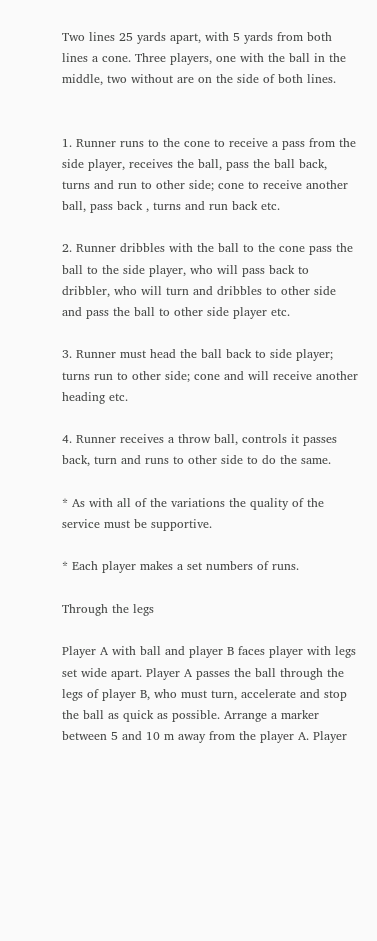Two lines 25 yards apart, with 5 yards from both lines a cone. Three players, one with the ball in the middle, two without are on the side of both lines.


1. Runner runs to the cone to receive a pass from the side player, receives the ball, pass the ball back, turns and run to other side; cone to receive another ball, pass back , turns and run back etc.

2. Runner dribbles with the ball to the cone pass the ball to the side player, who will pass back to dribbler, who will turn and dribbles to other side and pass the ball to other side player etc.

3. Runner must head the ball back to side player; turns run to other side; cone and will receive another heading etc.

4. Runner receives a throw ball, controls it passes back, turn and runs to other side to do the same.

* As with all of the variations the quality of the service must be supportive.

* Each player makes a set numbers of runs.

Through the legs

Player A with ball and player B faces player with legs set wide apart. Player A passes the ball through the legs of player B, who must turn, accelerate and stop the ball as quick as possible. Arrange a marker between 5 and 10 m away from the player A. Player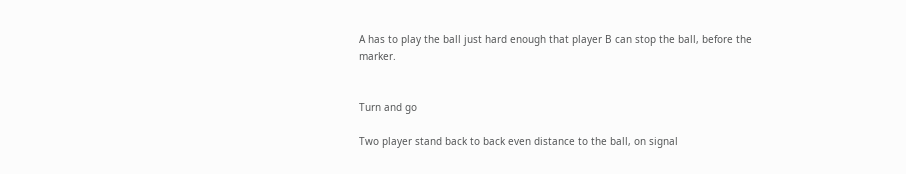A has to play the ball just hard enough that player B can stop the ball, before the marker.


Turn and go

Two player stand back to back even distance to the ball, on signal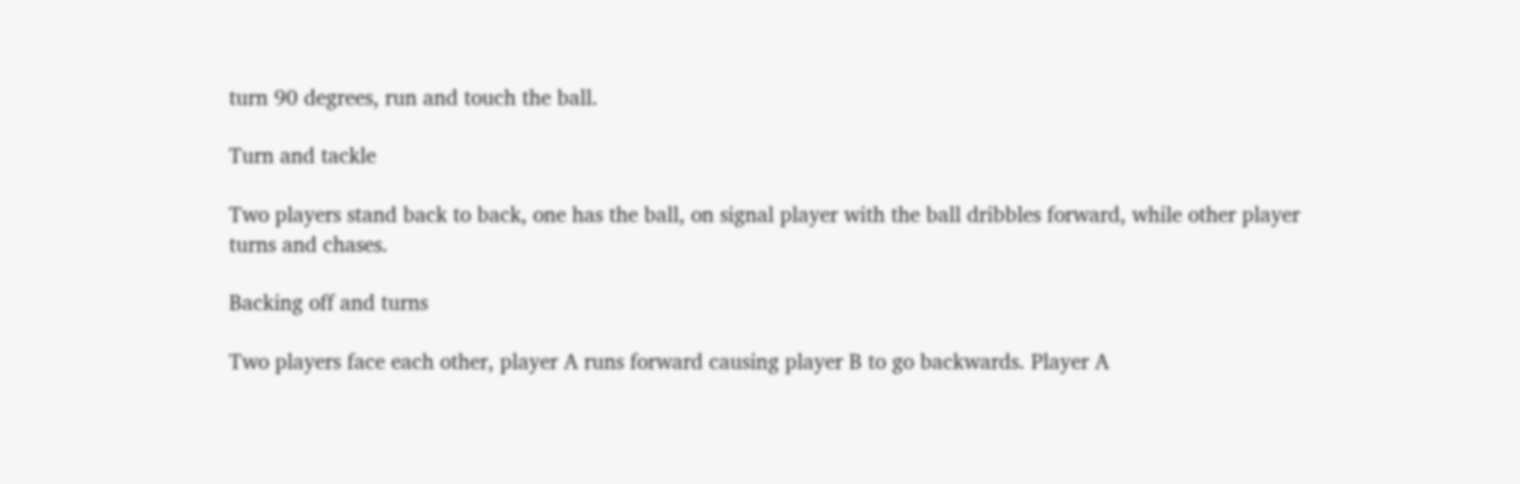turn 90 degrees, run and touch the ball.

Turn and tackle

Two players stand back to back, one has the ball, on signal player with the ball dribbles forward, while other player turns and chases.

Backing off and turns

Two players face each other, player A runs forward causing player B to go backwards. Player A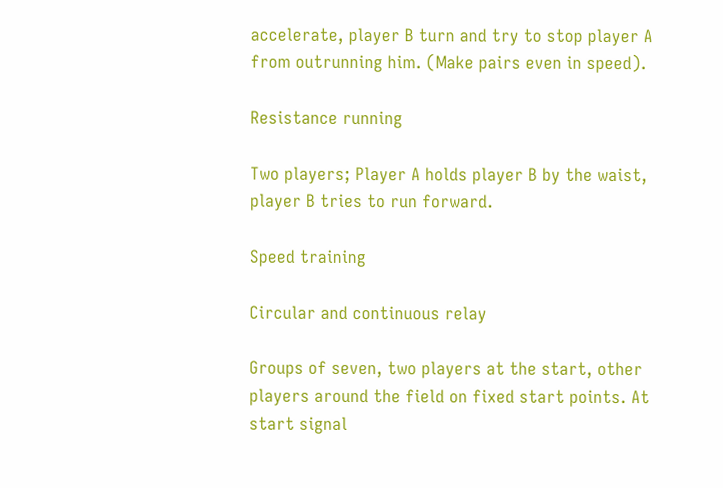accelerate, player B turn and try to stop player A from outrunning him. (Make pairs even in speed).

Resistance running

Two players; Player A holds player B by the waist, player B tries to run forward.

Speed training

Circular and continuous relay

Groups of seven, two players at the start, other players around the field on fixed start points. At start signal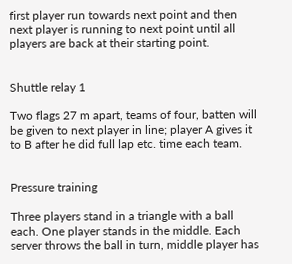first player run towards next point and then next player is running to next point until all players are back at their starting point.


Shuttle relay 1

Two flags 27 m apart, teams of four, batten will be given to next player in line; player A gives it to B after he did full lap etc. time each team.


Pressure training

Three players stand in a triangle with a ball each. One player stands in the middle. Each server throws the ball in turn, middle player has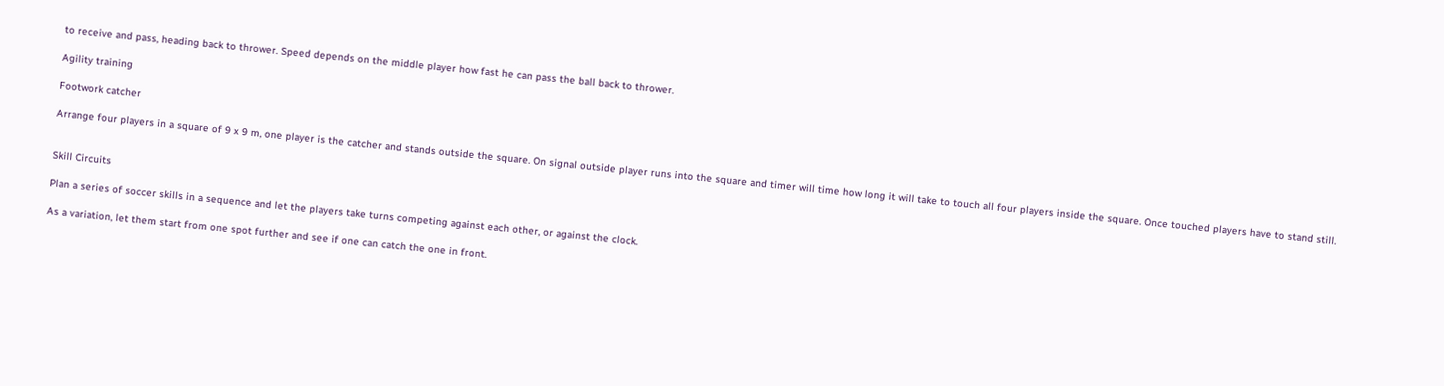to receive and pass, heading back to thrower. Speed depends on the middle player how fast he can pass the ball back to thrower.

Agility training

Footwork catcher

Arrange four players in a square of 9 x 9 m, one player is the catcher and stands outside the square. On signal outside player runs into the square and timer will time how long it will take to touch all four players inside the square. Once touched players have to stand still.


Skill Circuits

Plan a series of soccer skills in a sequence and let the players take turns competing against each other, or against the clock.

As a variation, let them start from one spot further and see if one can catch the one in front.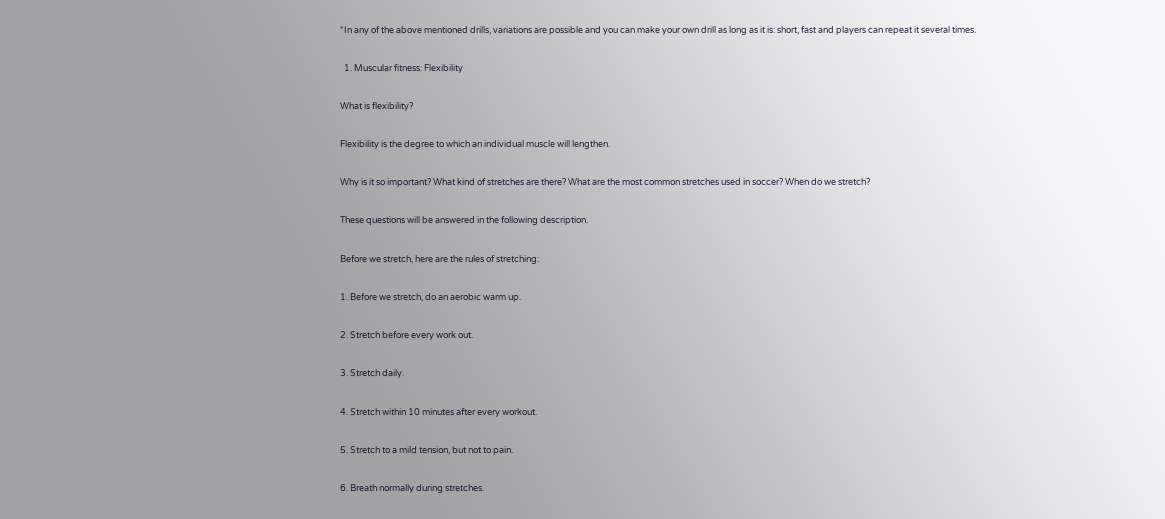*In any of the above mentioned drills, variations are possible and you can make your own drill as long as it is: short, fast and players can repeat it several times.

  1. Muscular fitness: Flexibility

What is flexibility?

Flexibility is the degree to which an individual muscle will lengthen.

Why is it so important? What kind of stretches are there? What are the most common stretches used in soccer? When do we stretch?

These questions will be answered in the following description.

Before we stretch, here are the rules of stretching:

1. Before we stretch, do an aerobic warm up.

2. Stretch before every work out.

3. Stretch daily.

4. Stretch within 10 minutes after every workout.

5. Stretch to a mild tension, but not to pain.

6. Breath normally during stretches.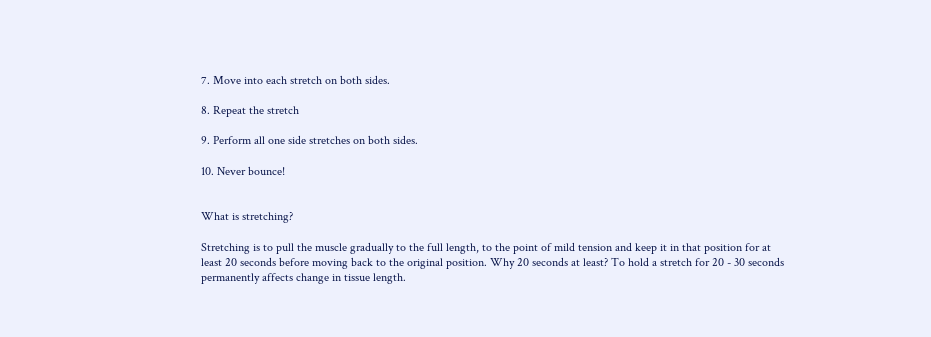7. Move into each stretch on both sides.

8. Repeat the stretch

9. Perform all one side stretches on both sides.

10. Never bounce!


What is stretching?

Stretching is to pull the muscle gradually to the full length, to the point of mild tension and keep it in that position for at least 20 seconds before moving back to the original position. Why 20 seconds at least? To hold a stretch for 20 - 30 seconds permanently affects change in tissue length.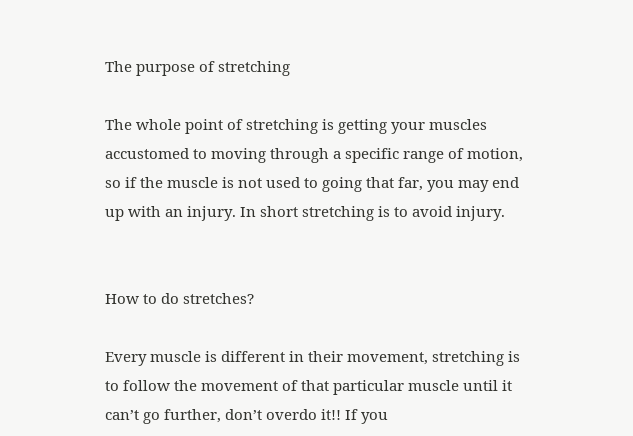The purpose of stretching

The whole point of stretching is getting your muscles accustomed to moving through a specific range of motion, so if the muscle is not used to going that far, you may end up with an injury. In short stretching is to avoid injury.


How to do stretches?

Every muscle is different in their movement, stretching is to follow the movement of that particular muscle until it can’t go further, don’t overdo it!! If you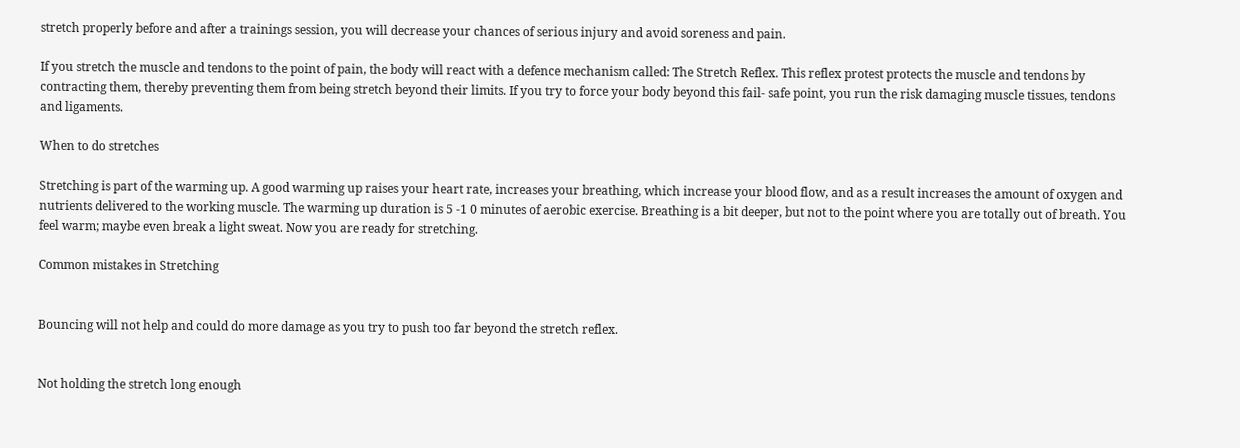stretch properly before and after a trainings session, you will decrease your chances of serious injury and avoid soreness and pain.

If you stretch the muscle and tendons to the point of pain, the body will react with a defence mechanism called: The Stretch Reflex. This reflex protest protects the muscle and tendons by contracting them, thereby preventing them from being stretch beyond their limits. If you try to force your body beyond this fail- safe point, you run the risk damaging muscle tissues, tendons and ligaments.

When to do stretches

Stretching is part of the warming up. A good warming up raises your heart rate, increases your breathing, which increase your blood flow, and as a result increases the amount of oxygen and nutrients delivered to the working muscle. The warming up duration is 5 -1 0 minutes of aerobic exercise. Breathing is a bit deeper, but not to the point where you are totally out of breath. You feel warm; maybe even break a light sweat. Now you are ready for stretching.

Common mistakes in Stretching


Bouncing will not help and could do more damage as you try to push too far beyond the stretch reflex.


Not holding the stretch long enough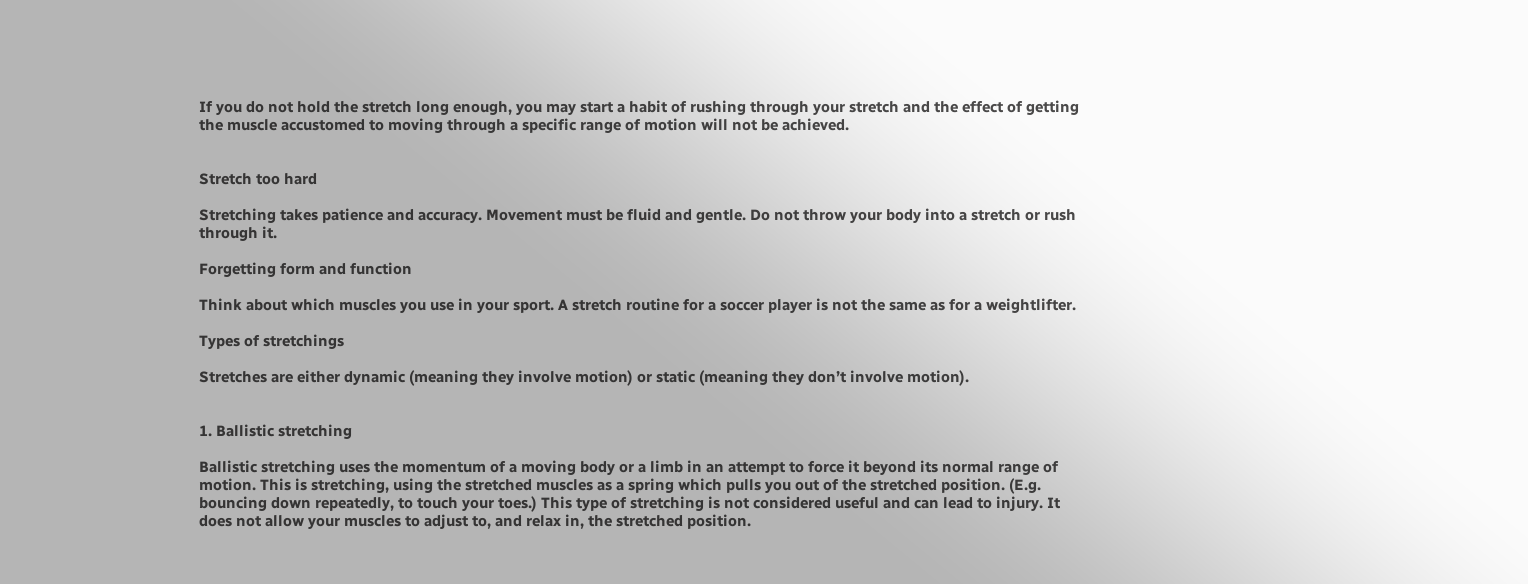If you do not hold the stretch long enough, you may start a habit of rushing through your stretch and the effect of getting the muscle accustomed to moving through a specific range of motion will not be achieved.


Stretch too hard

Stretching takes patience and accuracy. Movement must be fluid and gentle. Do not throw your body into a stretch or rush through it.

Forgetting form and function

Think about which muscles you use in your sport. A stretch routine for a soccer player is not the same as for a weightlifter.

Types of stretchings

Stretches are either dynamic (meaning they involve motion) or static (meaning they don’t involve motion).


1. Ballistic stretching

Ballistic stretching uses the momentum of a moving body or a limb in an attempt to force it beyond its normal range of motion. This is stretching, using the stretched muscles as a spring which pulls you out of the stretched position. (E.g. bouncing down repeatedly, to touch your toes.) This type of stretching is not considered useful and can lead to injury. It does not allow your muscles to adjust to, and relax in, the stretched position.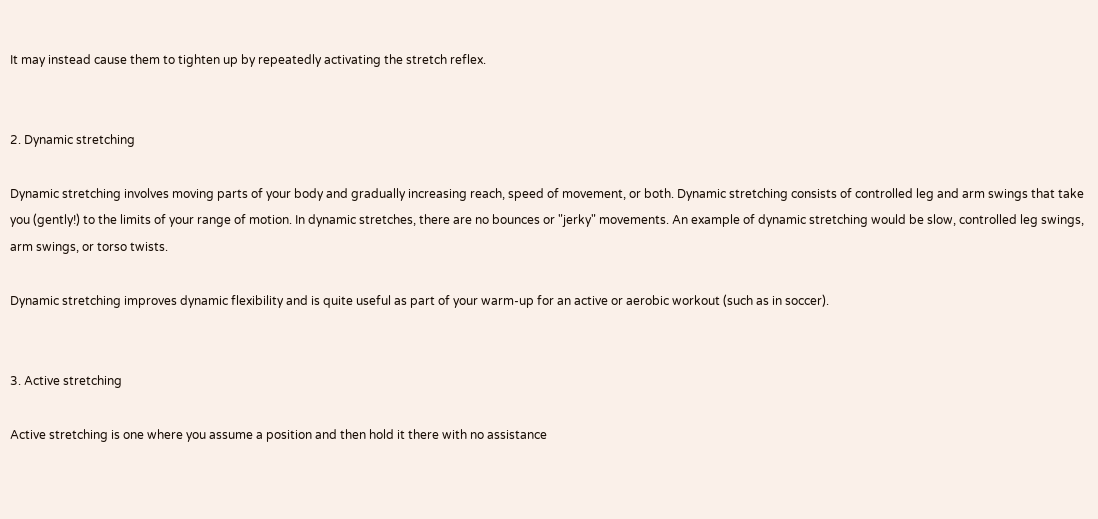It may instead cause them to tighten up by repeatedly activating the stretch reflex.


2. Dynamic stretching

Dynamic stretching involves moving parts of your body and gradually increasing reach, speed of movement, or both. Dynamic stretching consists of controlled leg and arm swings that take you (gently!) to the limits of your range of motion. In dynamic stretches, there are no bounces or "jerky" movements. An example of dynamic stretching would be slow, controlled leg swings, arm swings, or torso twists.

Dynamic stretching improves dynamic flexibility and is quite useful as part of your warm-up for an active or aerobic workout (such as in soccer).


3. Active stretching

Active stretching is one where you assume a position and then hold it there with no assistance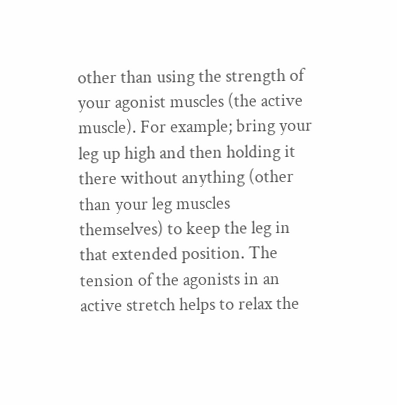other than using the strength of your agonist muscles (the active muscle). For example; bring your leg up high and then holding it there without anything (other than your leg muscles themselves) to keep the leg in that extended position. The tension of the agonists in an active stretch helps to relax the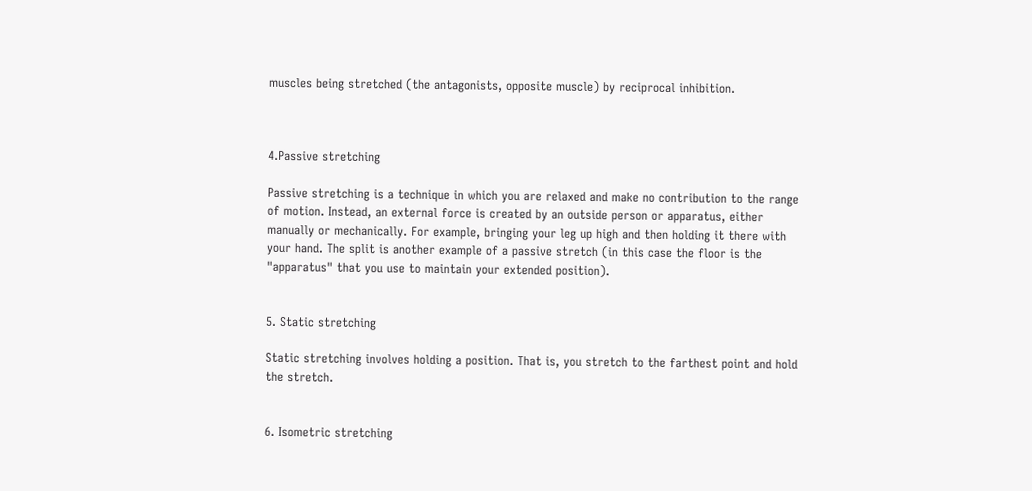muscles being stretched (the antagonists, opposite muscle) by reciprocal inhibition.



4.Passive stretching

Passive stretching is a technique in which you are relaxed and make no contribution to the range of motion. Instead, an external force is created by an outside person or apparatus, either manually or mechanically. For example, bringing your leg up high and then holding it there with your hand. The split is another example of a passive stretch (in this case the floor is the "apparatus" that you use to maintain your extended position).


5. Static stretching

Static stretching involves holding a position. That is, you stretch to the farthest point and hold the stretch.


6. Isometric stretching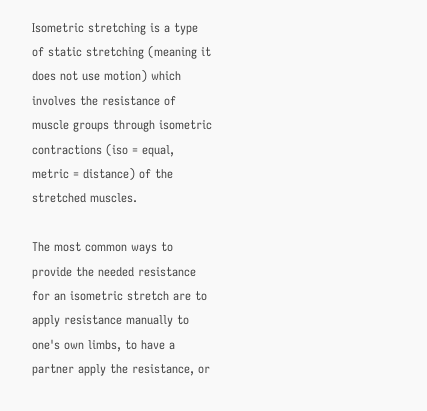Isometric stretching is a type of static stretching (meaning it does not use motion) which involves the resistance of muscle groups through isometric contractions (iso = equal, metric = distance) of the stretched muscles.

The most common ways to provide the needed resistance for an isometric stretch are to apply resistance manually to one's own limbs, to have a partner apply the resistance, or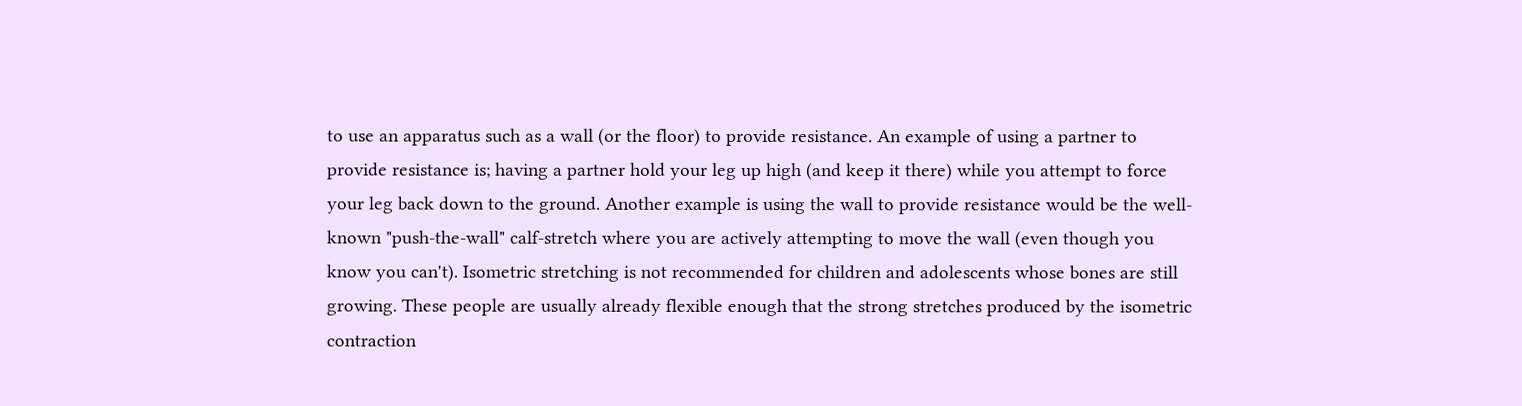to use an apparatus such as a wall (or the floor) to provide resistance. An example of using a partner to provide resistance is; having a partner hold your leg up high (and keep it there) while you attempt to force your leg back down to the ground. Another example is using the wall to provide resistance would be the well-known "push-the-wall" calf-stretch where you are actively attempting to move the wall (even though you know you can't). Isometric stretching is not recommended for children and adolescents whose bones are still growing. These people are usually already flexible enough that the strong stretches produced by the isometric contraction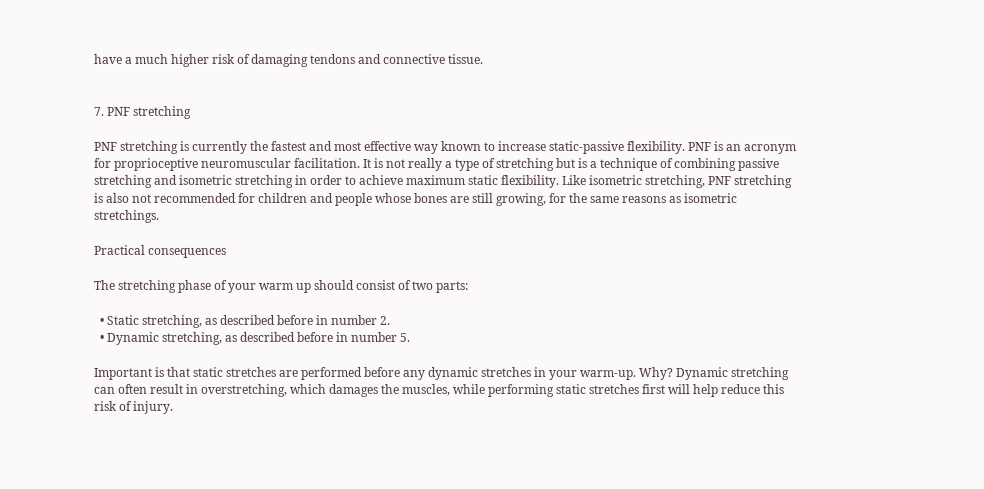have a much higher risk of damaging tendons and connective tissue.


7. PNF stretching

PNF stretching is currently the fastest and most effective way known to increase static-passive flexibility. PNF is an acronym for proprioceptive neuromuscular facilitation. It is not really a type of stretching but is a technique of combining passive stretching and isometric stretching in order to achieve maximum static flexibility. Like isometric stretching, PNF stretching is also not recommended for children and people whose bones are still growing, for the same reasons as isometric stretchings.

Practical consequences

The stretching phase of your warm up should consist of two parts:

  • Static stretching, as described before in number 2.
  • Dynamic stretching, as described before in number 5.

Important is that static stretches are performed before any dynamic stretches in your warm-up. Why? Dynamic stretching can often result in overstretching, which damages the muscles, while performing static stretches first will help reduce this risk of injury.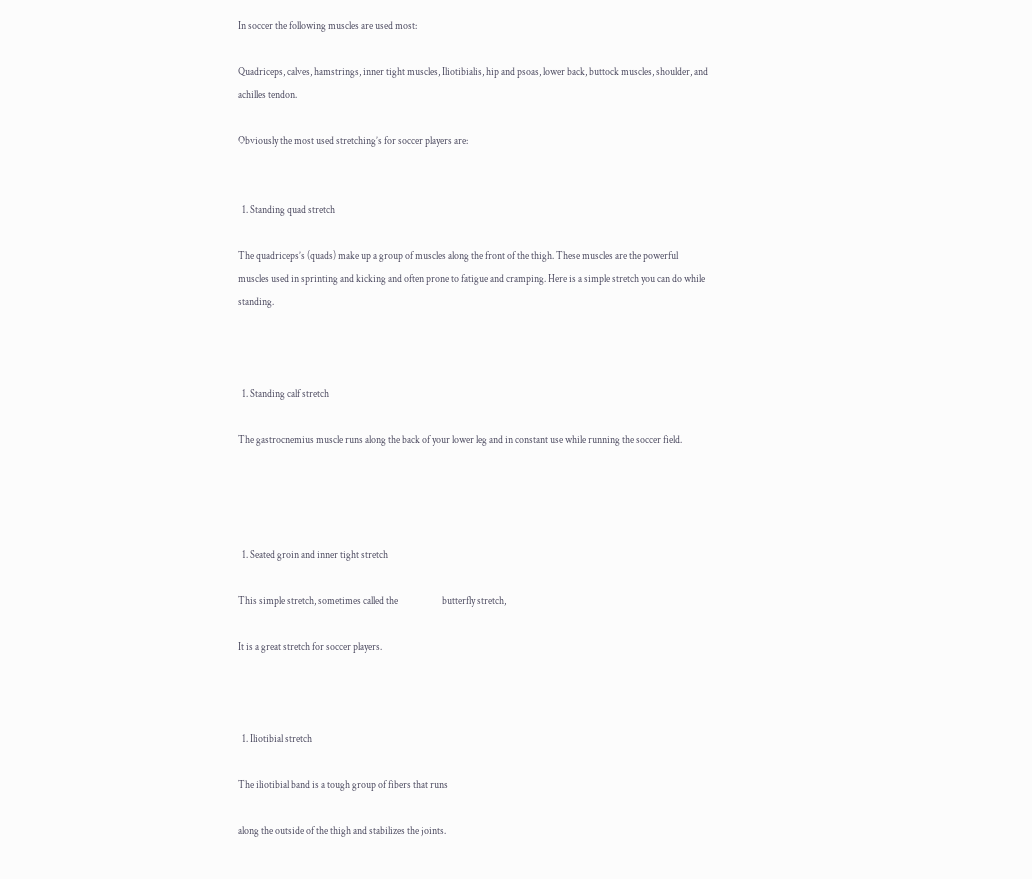In soccer the following muscles are used most:

Quadriceps, calves, hamstrings, inner tight muscles, Iliotibialis, hip and psoas, lower back, buttock muscles, shoulder, and achilles tendon.

Obviously the most used stretching’s for soccer players are:


  1. Standing quad stretch

The quadriceps’s (quads) make up a group of muscles along the front of the thigh. These muscles are the powerful muscles used in sprinting and kicking and often prone to fatigue and cramping. Here is a simple stretch you can do while standing.



  1. Standing calf stretch

The gastrocnemius muscle runs along the back of your lower leg and in constant use while running the soccer field.




  1. Seated groin and inner tight stretch

This simple stretch, sometimes called the                      butterfly stretch,

It is a great stretch for soccer players.



  1. Iliotibial stretch

The iliotibial band is a tough group of fibers that runs

along the outside of the thigh and stabilizes the joints.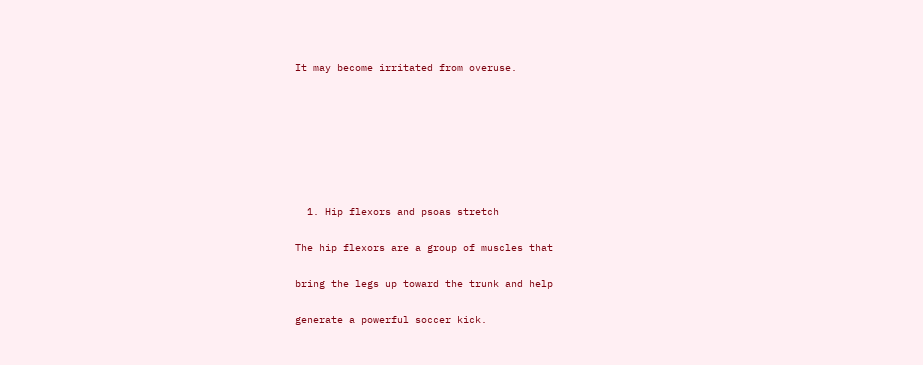It may become irritated from overuse.







  1. Hip flexors and psoas stretch

The hip flexors are a group of muscles that

bring the legs up toward the trunk and help

generate a powerful soccer kick.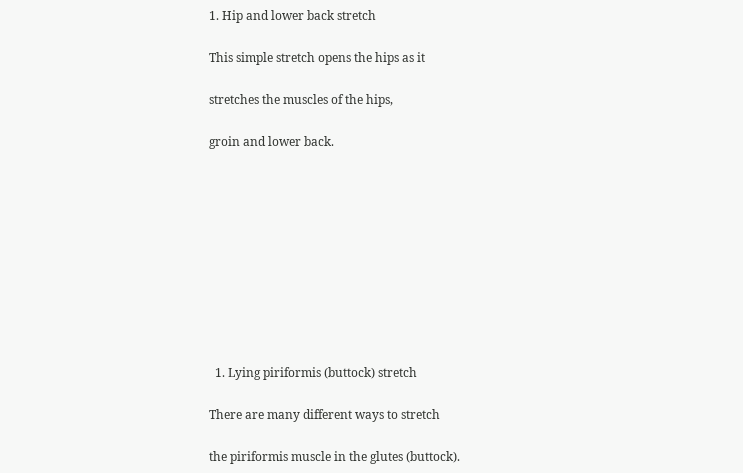1. Hip and lower back stretch

This simple stretch opens the hips as it

stretches the muscles of the hips,

groin and lower back.










  1. Lying piriformis (buttock) stretch

There are many different ways to stretch

the piriformis muscle in the glutes (buttock).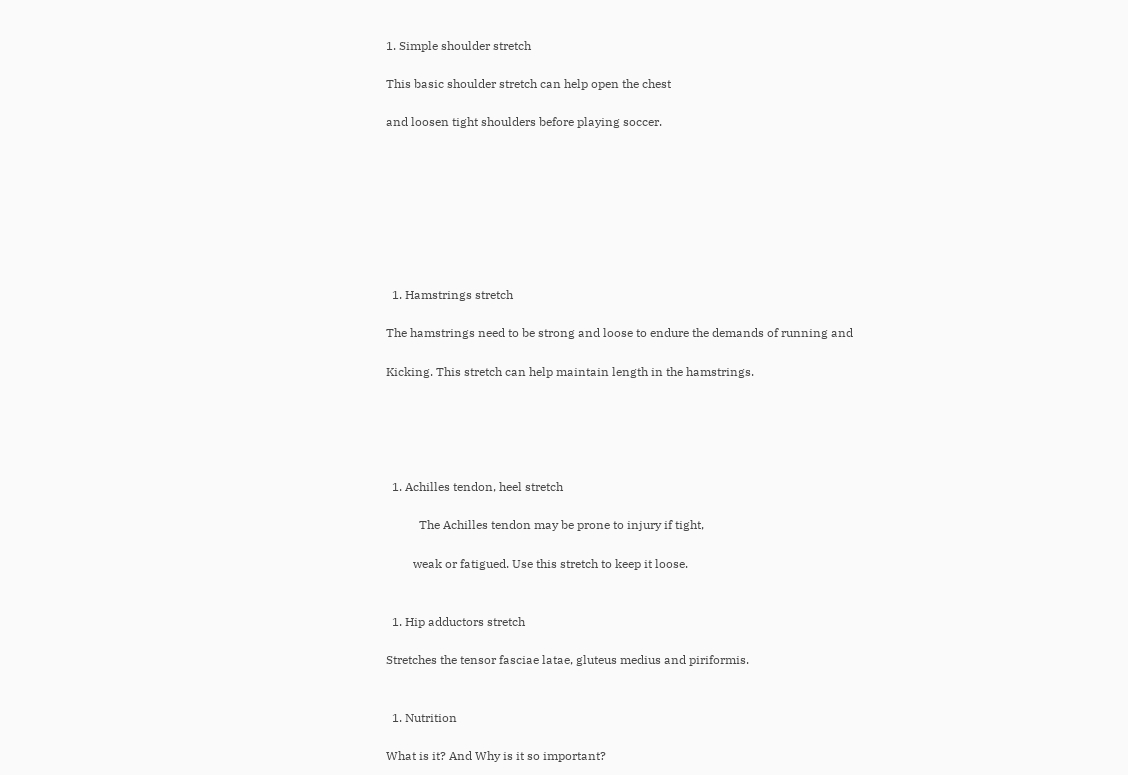1. Simple shoulder stretch

This basic shoulder stretch can help open the chest

and loosen tight shoulders before playing soccer.








  1. Hamstrings stretch

The hamstrings need to be strong and loose to endure the demands of running and

Kicking. This stretch can help maintain length in the hamstrings.





  1. Achilles tendon, heel stretch

           The Achilles tendon may be prone to injury if tight,

         weak or fatigued. Use this stretch to keep it loose.


  1. Hip adductors stretch

Stretches the tensor fasciae latae, gluteus medius and piriformis.


  1. Nutrition

What is it? And Why is it so important?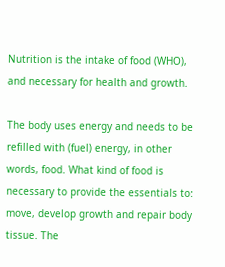Nutrition is the intake of food (WHO), and necessary for health and growth.

The body uses energy and needs to be refilled with (fuel) energy, in other words, food. What kind of food is necessary to provide the essentials to: move, develop growth and repair body tissue. The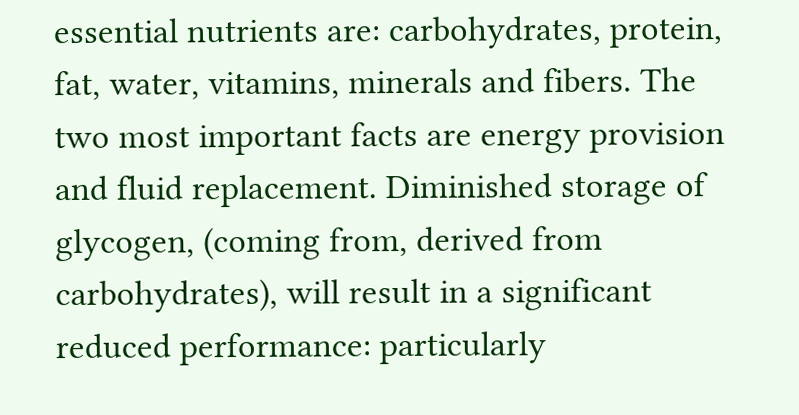essential nutrients are: carbohydrates, protein, fat, water, vitamins, minerals and fibers. The two most important facts are energy provision and fluid replacement. Diminished storage of glycogen, (coming from, derived from carbohydrates), will result in a significant reduced performance: particularly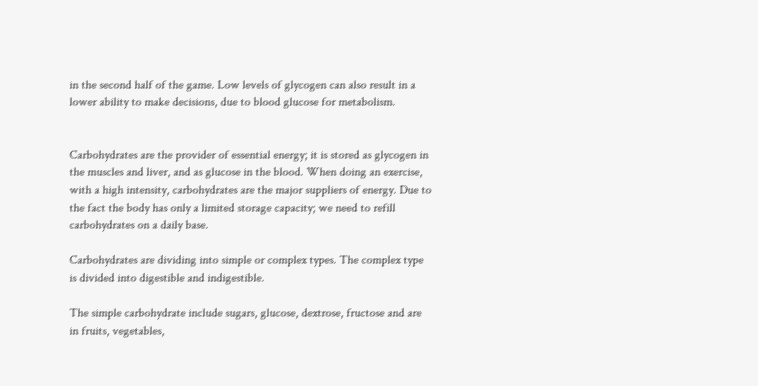in the second half of the game. Low levels of glycogen can also result in a lower ability to make decisions, due to blood glucose for metabolism.


Carbohydrates are the provider of essential energy; it is stored as glycogen in the muscles and liver, and as glucose in the blood. When doing an exercise, with a high intensity, carbohydrates are the major suppliers of energy. Due to the fact the body has only a limited storage capacity; we need to refill carbohydrates on a daily base.

Carbohydrates are dividing into simple or complex types. The complex type is divided into digestible and indigestible.

The simple carbohydrate include sugars, glucose, dextrose, fructose and are in fruits, vegetables,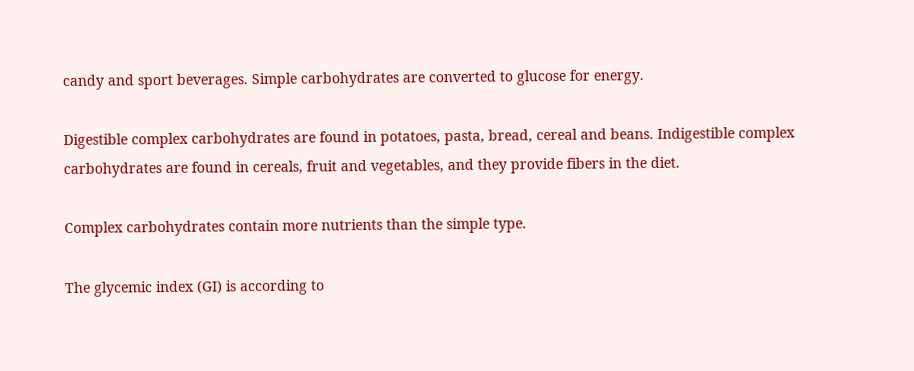candy and sport beverages. Simple carbohydrates are converted to glucose for energy.

Digestible complex carbohydrates are found in potatoes, pasta, bread, cereal and beans. Indigestible complex carbohydrates are found in cereals, fruit and vegetables, and they provide fibers in the diet.

Complex carbohydrates contain more nutrients than the simple type.

The glycemic index (GI) is according to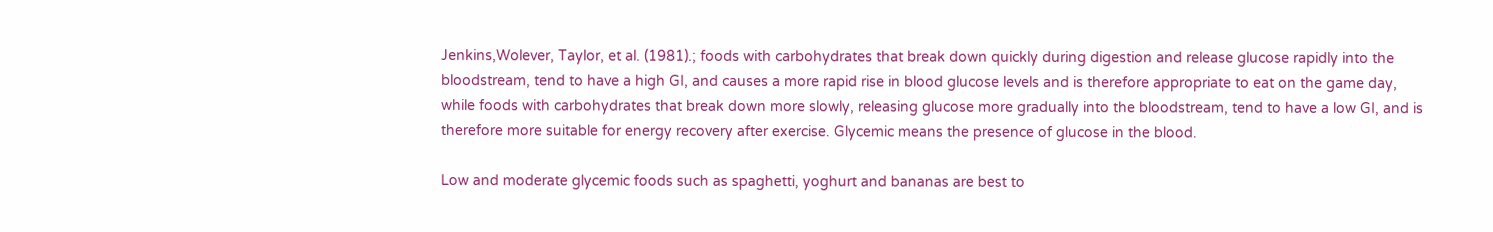Jenkins,Wolever, Taylor, et al. (1981).; foods with carbohydrates that break down quickly during digestion and release glucose rapidly into the bloodstream, tend to have a high GI, and causes a more rapid rise in blood glucose levels and is therefore appropriate to eat on the game day, while foods with carbohydrates that break down more slowly, releasing glucose more gradually into the bloodstream, tend to have a low GI, and is therefore more suitable for energy recovery after exercise. Glycemic means the presence of glucose in the blood.

Low and moderate glycemic foods such as spaghetti, yoghurt and bananas are best to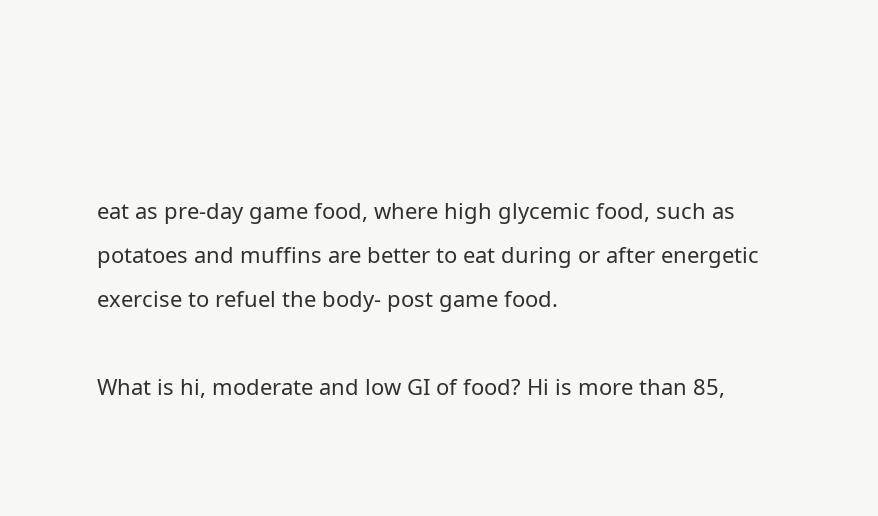eat as pre-day game food, where high glycemic food, such as potatoes and muffins are better to eat during or after energetic exercise to refuel the body- post game food.

What is hi, moderate and low GI of food? Hi is more than 85,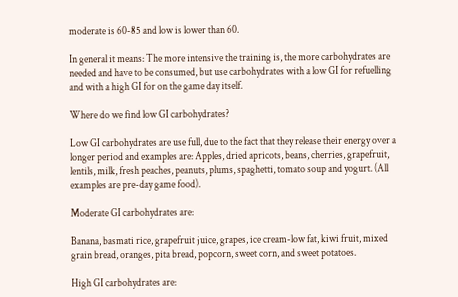moderate is 60-85 and low is lower than 60.

In general it means: The more intensive the training is, the more carbohydrates are needed and have to be consumed, but use carbohydrates with a low GI for refuelling and with a high GI for on the game day itself.

Where do we find low GI carbohydrates?

Low GI carbohydrates are use full, due to the fact that they release their energy over a longer period and examples are: Apples, dried apricots, beans, cherries, grapefruit, lentils, milk, fresh peaches, peanuts, plums, spaghetti, tomato soup and yogurt. (All examples are pre-day game food).

Moderate GI carbohydrates are:

Banana, basmati rice, grapefruit juice, grapes, ice cream-low fat, kiwi fruit, mixed grain bread, oranges, pita bread, popcorn, sweet corn, and sweet potatoes.

High GI carbohydrates are: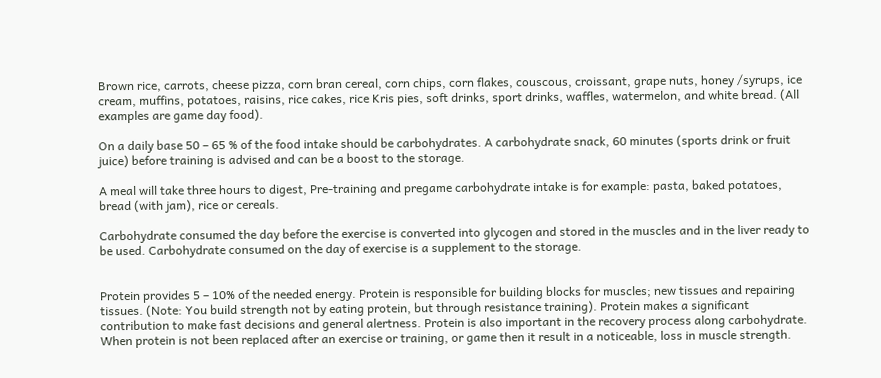Brown rice, carrots, cheese pizza, corn bran cereal, corn chips, corn flakes, couscous, croissant, grape nuts, honey /syrups, ice cream, muffins, potatoes, raisins, rice cakes, rice Kris pies, soft drinks, sport drinks, waffles, watermelon, and white bread. (All examples are game day food).

On a daily base 50 – 65 % of the food intake should be carbohydrates. A carbohydrate snack, 60 minutes (sports drink or fruit juice) before training is advised and can be a boost to the storage.

A meal will take three hours to digest, Pre-training and pregame carbohydrate intake is for example: pasta, baked potatoes, bread (with jam), rice or cereals.

Carbohydrate consumed the day before the exercise is converted into glycogen and stored in the muscles and in the liver ready to be used. Carbohydrate consumed on the day of exercise is a supplement to the storage.


Protein provides 5 – 10% of the needed energy. Protein is responsible for building blocks for muscles; new tissues and repairing tissues. (Note: You build strength not by eating protein, but through resistance training). Protein makes a significant contribution to make fast decisions and general alertness. Protein is also important in the recovery process along carbohydrate. When protein is not been replaced after an exercise or training, or game then it result in a noticeable, loss in muscle strength.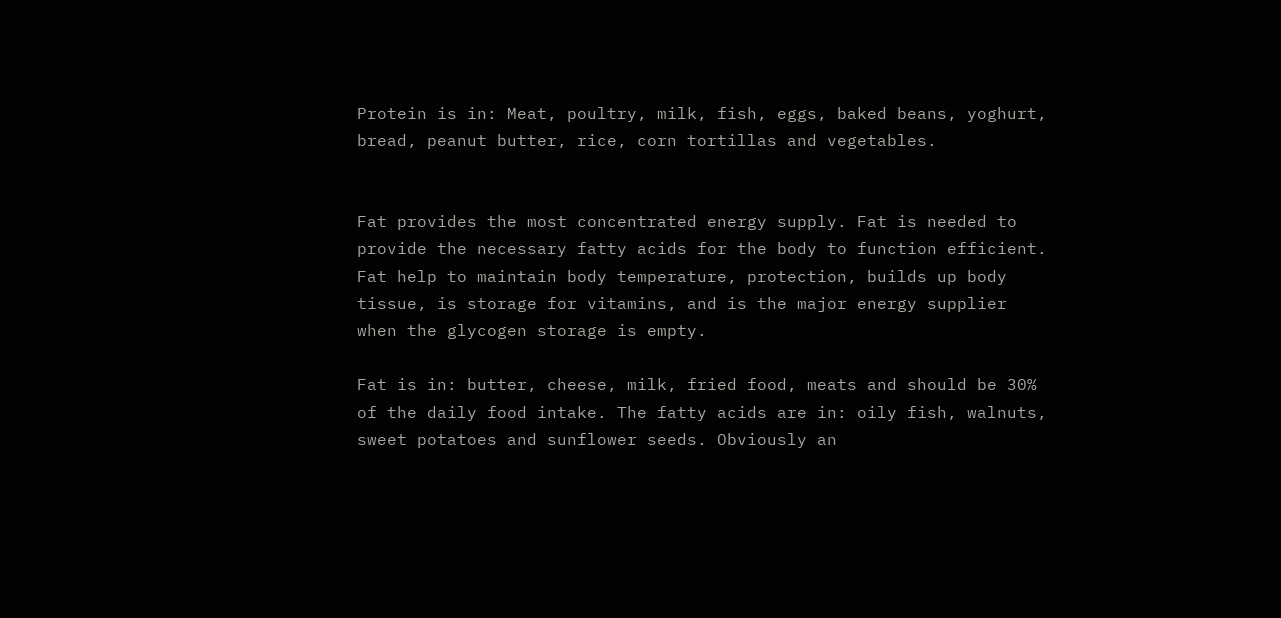Protein is in: Meat, poultry, milk, fish, eggs, baked beans, yoghurt, bread, peanut butter, rice, corn tortillas and vegetables.


Fat provides the most concentrated energy supply. Fat is needed to provide the necessary fatty acids for the body to function efficient. Fat help to maintain body temperature, protection, builds up body tissue, is storage for vitamins, and is the major energy supplier when the glycogen storage is empty.

Fat is in: butter, cheese, milk, fried food, meats and should be 30% of the daily food intake. The fatty acids are in: oily fish, walnuts, sweet potatoes and sunflower seeds. Obviously an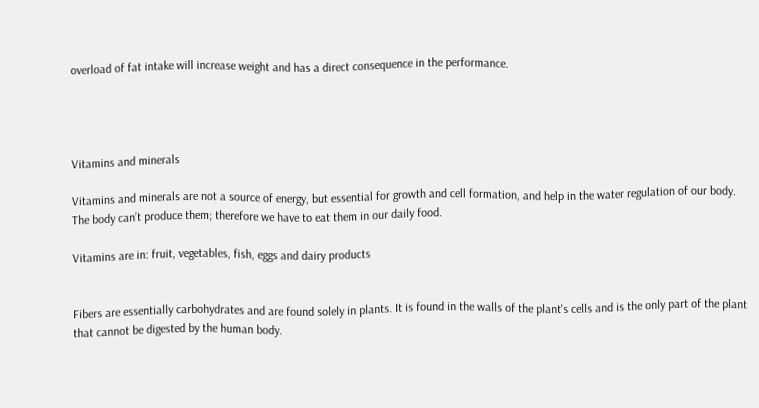overload of fat intake will increase weight and has a direct consequence in the performance.




Vitamins and minerals

Vitamins and minerals are not a source of energy, but essential for growth and cell formation, and help in the water regulation of our body. The body can’t produce them; therefore we have to eat them in our daily food.

Vitamins are in: fruit, vegetables, fish, eggs and dairy products


Fibers are essentially carbohydrates and are found solely in plants. It is found in the walls of the plant's cells and is the only part of the plant that cannot be digested by the human body.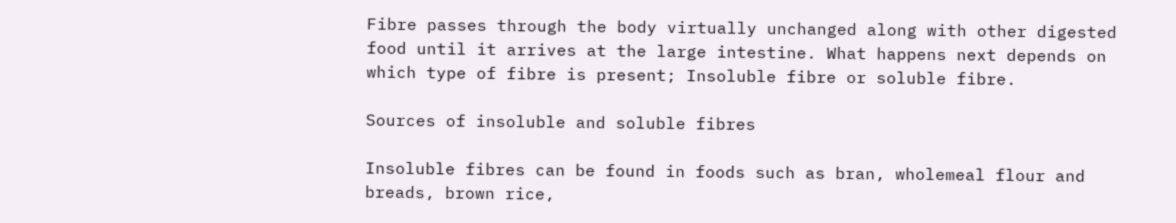Fibre passes through the body virtually unchanged along with other digested food until it arrives at the large intestine. What happens next depends on which type of fibre is present; Insoluble fibre or soluble fibre.

Sources of insoluble and soluble fibres

Insoluble fibres can be found in foods such as bran, wholemeal flour and breads, brown rice,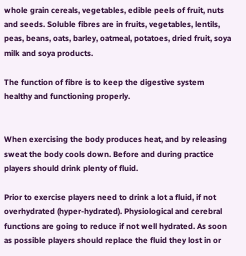whole grain cereals, vegetables, edible peels of fruit, nuts and seeds. Soluble fibres are in fruits, vegetables, lentils, peas, beans, oats, barley, oatmeal, potatoes, dried fruit, soya milk and soya products.

The function of fibre is to keep the digestive system healthy and functioning properly.


When exercising the body produces heat, and by releasing sweat the body cools down. Before and during practice players should drink plenty of fluid.

Prior to exercise players need to drink a lot a fluid, if not overhydrated (hyper-hydrated). Physiological and cerebral functions are going to reduce if not well hydrated. As soon as possible players should replace the fluid they lost in or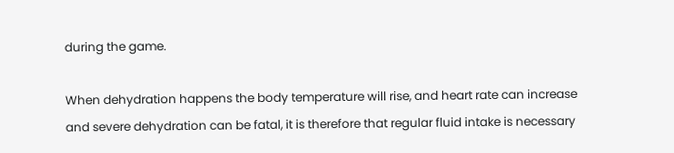during the game.

When dehydration happens the body temperature will rise, and heart rate can increase and severe dehydration can be fatal, it is therefore that regular fluid intake is necessary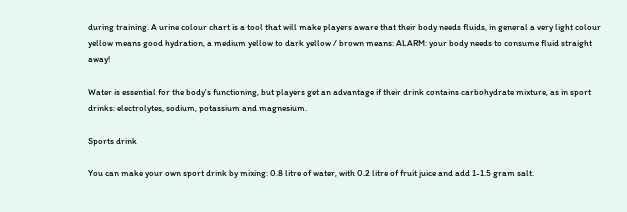during training. A urine colour chart is a tool that will make players aware that their body needs fluids, in general a very light colour yellow means good hydration, a medium yellow to dark yellow / brown means: ALARM: your body needs to consume fluid straight away!

Water is essential for the body's functioning, but players get an advantage if their drink contains carbohydrate mixture, as in sport drinks: electrolytes, sodium, potassium and magnesium.

Sports drink

You can make your own sport drink by mixing: 0.8 litre of water, with 0.2 litre of fruit juice and add 1-1.5 gram salt.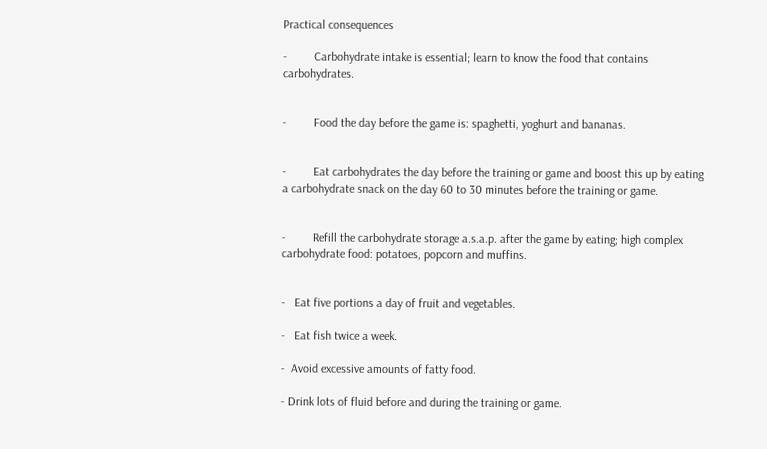Practical consequences

-         Carbohydrate intake is essential; learn to know the food that contains  carbohydrates.


-         Food the day before the game is: spaghetti, yoghurt and bananas.


-         Eat carbohydrates the day before the training or game and boost this up by eating a carbohydrate snack on the day 60 to 30 minutes before the training or game.


-         Refill the carbohydrate storage a.s.a.p. after the game by eating; high complex carbohydrate food: potatoes, popcorn and muffins.


-   Eat five portions a day of fruit and vegetables.

-   Eat fish twice a week.

-  Avoid excessive amounts of fatty food.

- Drink lots of fluid before and during the training or game.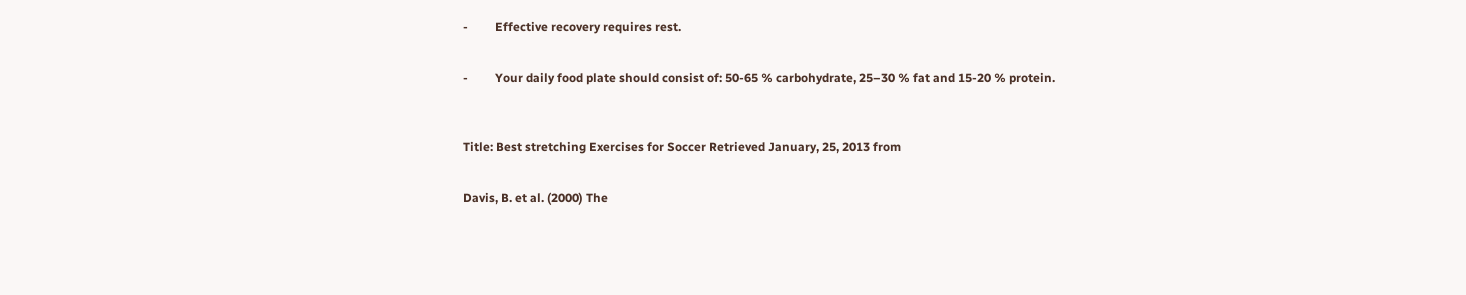-         Effective recovery requires rest.


-         Your daily food plate should consist of: 50-65 % carbohydrate, 25–30 % fat and 15-20 % protein.



Title: Best stretching Exercises for Soccer Retrieved January, 25, 2013 from


Davis, B. et al. (2000) The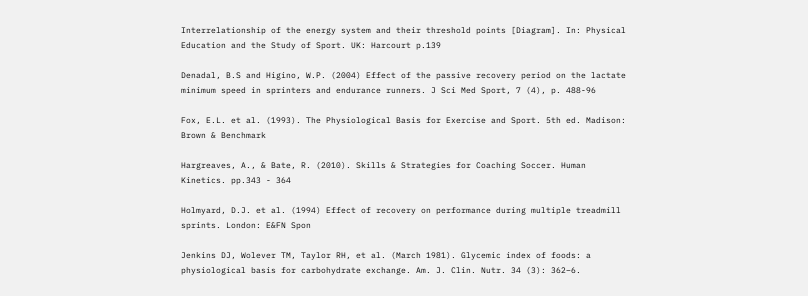Interrelationship of the energy system and their threshold points [Diagram]. In: Physical Education and the Study of Sport. UK: Harcourt p.139

Denadal, B.S and Higino, W.P. (2004) Effect of the passive recovery period on the lactate minimum speed in sprinters and endurance runners. J Sci Med Sport, 7 (4), p. 488-96

Fox, E.L. et al. (1993). The Physiological Basis for Exercise and Sport. 5th ed. Madison: Brown & Benchmark

Hargreaves, A., & Bate, R. (2010). Skills & Strategies for Coaching Soccer. Human Kinetics. pp.343 - 364

Holmyard, D.J. et al. (1994) Effect of recovery on performance during multiple treadmill sprints. London: E&FN Spon

Jenkins DJ, Wolever TM, Taylor RH, et al. (March 1981). Glycemic index of foods: a physiological basis for carbohydrate exchange. Am. J. Clin. Nutr. 34 (3): 362–6.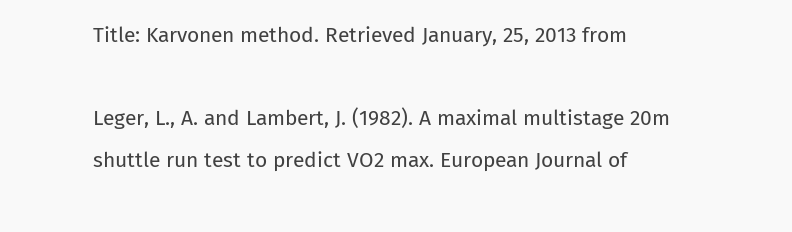Title: Karvonen method. Retrieved January, 25, 2013 from

Leger, L., A. and Lambert, J. (1982). A maximal multistage 20m shuttle run test to predict VO2 max. European Journal of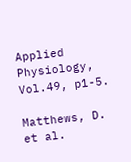Applied Physiology, Vol.49, p1-5.

Matthews, D. et al.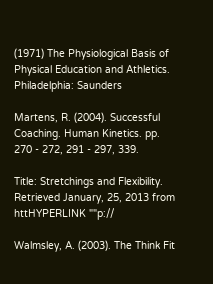(1971) The Physiological Basis of Physical Education and Athletics. Philadelphia: Saunders

Martens, R. (2004). Successful Coaching. Human Kinetics. pp. 270 - 272, 291 - 297, 339.

Title: Stretchings and Flexibility. Retrieved January, 25, 2013 from httHYPERLINK ""p://

Walmsley, A. (2003). The Think Fit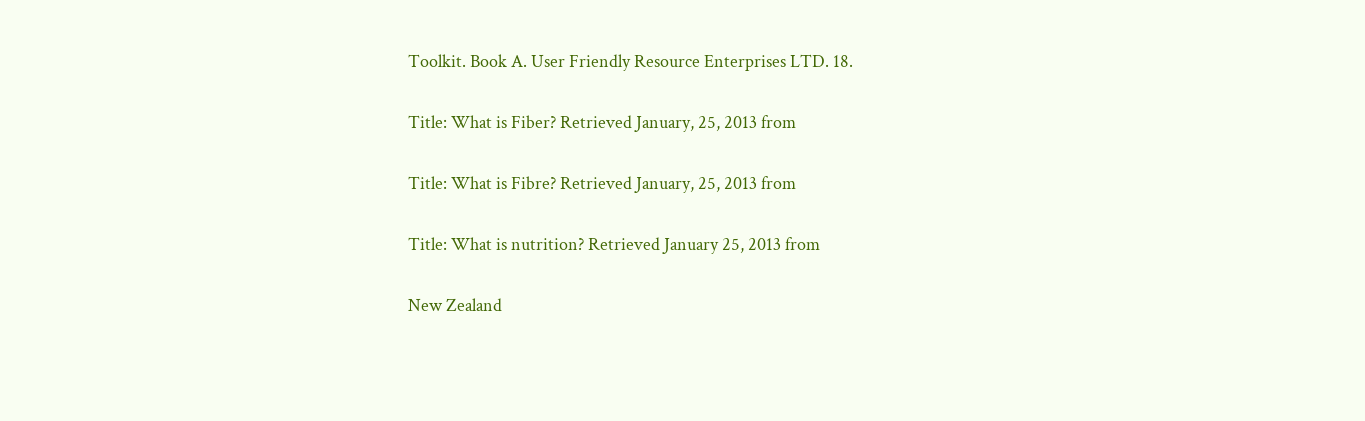Toolkit. Book A. User Friendly Resource Enterprises LTD. 18.

Title: What is Fiber? Retrieved January, 25, 2013 from

Title: What is Fibre? Retrieved January, 25, 2013 from

Title: What is nutrition? Retrieved January 25, 2013 from

New Zealand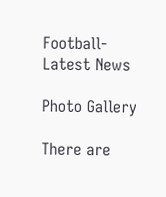Football-Latest News

Photo Gallery

There are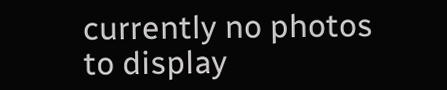currently no photos to display